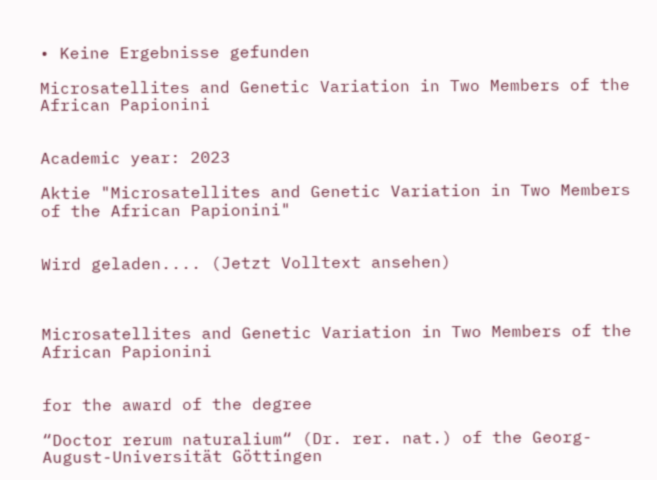• Keine Ergebnisse gefunden

Microsatellites and Genetic Variation in Two Members of the African Papionini


Academic year: 2023

Aktie "Microsatellites and Genetic Variation in Two Members of the African Papionini"


Wird geladen.... (Jetzt Volltext ansehen)



Microsatellites and Genetic Variation in Two Members of the African Papionini


for the award of the degree

“Doctor rerum naturalium“ (Dr. rer. nat.) of the Georg-August-Universität Göttingen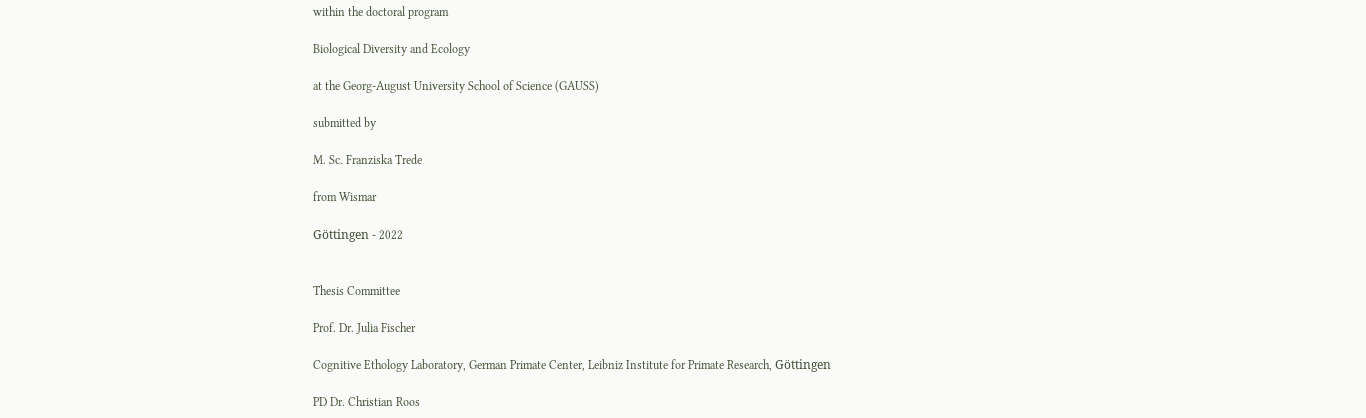within the doctoral program

Biological Diversity and Ecology

at the Georg-August University School of Science (GAUSS)

submitted by

M. Sc. Franziska Trede

from Wismar

Göttingen - 2022


Thesis Committee

Prof. Dr. Julia Fischer

Cognitive Ethology Laboratory, German Primate Center, Leibniz Institute for Primate Research, Göttingen

PD Dr. Christian Roos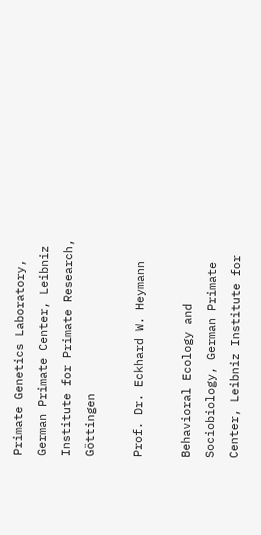Primate Genetics Laboratory, German Primate Center, Leibniz Institute for Primate Research, Göttingen

Prof. Dr. Eckhard W. Heymann

Behavioral Ecology and Sociobiology, German Primate Center, Leibniz Institute for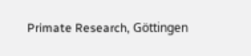Primate Research, Göttingen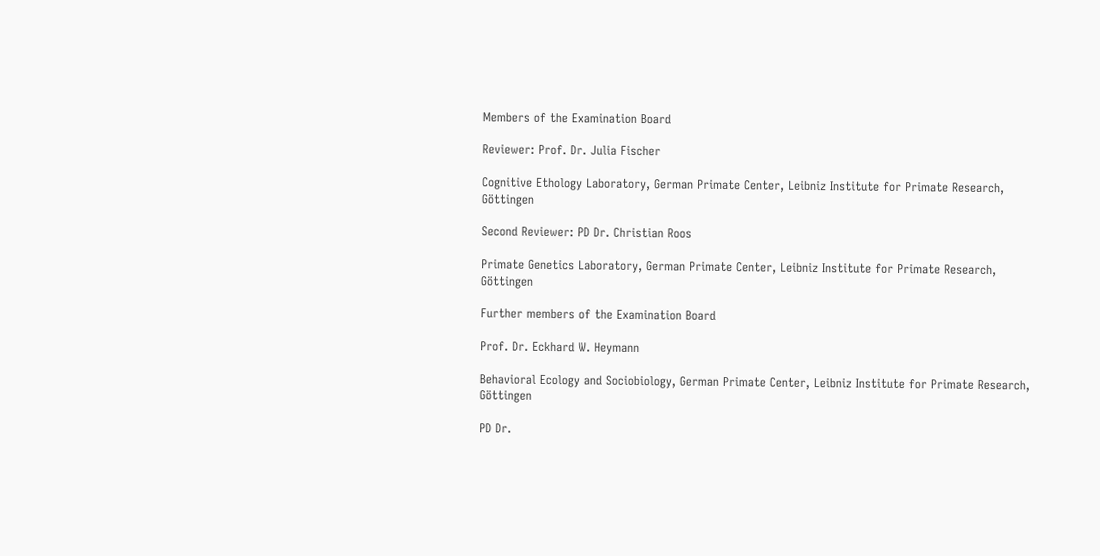Members of the Examination Board

Reviewer: Prof. Dr. Julia Fischer

Cognitive Ethology Laboratory, German Primate Center, Leibniz Institute for Primate Research, Göttingen

Second Reviewer: PD Dr. Christian Roos

Primate Genetics Laboratory, German Primate Center, Leibniz Institute for Primate Research, Göttingen

Further members of the Examination Board

Prof. Dr. Eckhard W. Heymann

Behavioral Ecology and Sociobiology, German Primate Center, Leibniz Institute for Primate Research, Göttingen

PD Dr.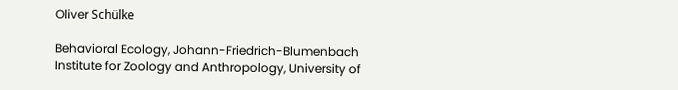Oliver Schülke

Behavioral Ecology, Johann-Friedrich-Blumenbach Institute for Zoology and Anthropology, University of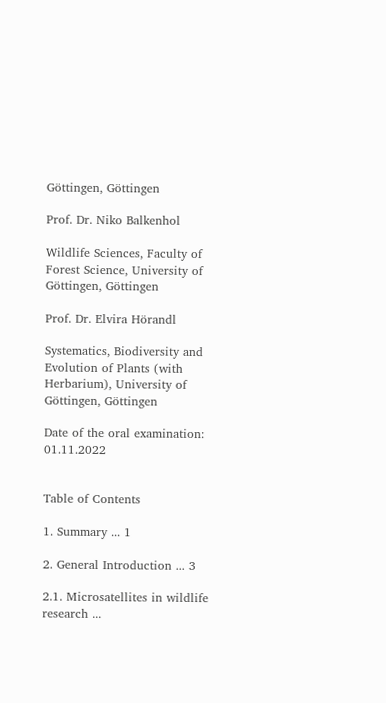Göttingen, Göttingen

Prof. Dr. Niko Balkenhol

Wildlife Sciences, Faculty of Forest Science, University of Göttingen, Göttingen

Prof. Dr. Elvira Hörandl

Systematics, Biodiversity and Evolution of Plants (with Herbarium), University of Göttingen, Göttingen

Date of the oral examination: 01.11.2022


Table of Contents

1. Summary ... 1

2. General Introduction ... 3

2.1. Microsatellites in wildlife research ...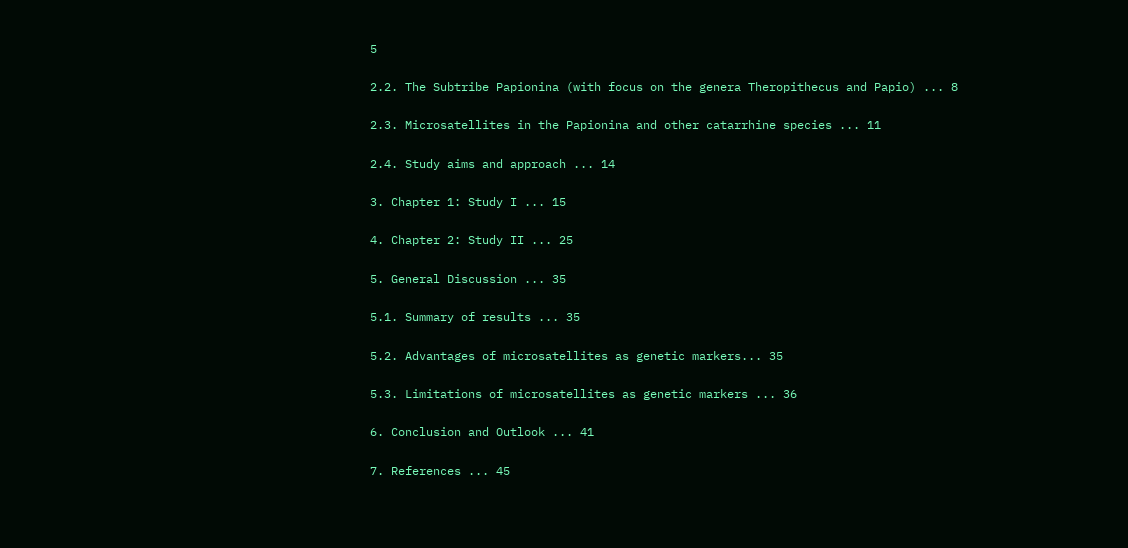5

2.2. The Subtribe Papionina (with focus on the genera Theropithecus and Papio) ... 8

2.3. Microsatellites in the Papionina and other catarrhine species ... 11

2.4. Study aims and approach ... 14

3. Chapter 1: Study I ... 15

4. Chapter 2: Study II ... 25

5. General Discussion ... 35

5.1. Summary of results ... 35

5.2. Advantages of microsatellites as genetic markers... 35

5.3. Limitations of microsatellites as genetic markers ... 36

6. Conclusion and Outlook ... 41

7. References ... 45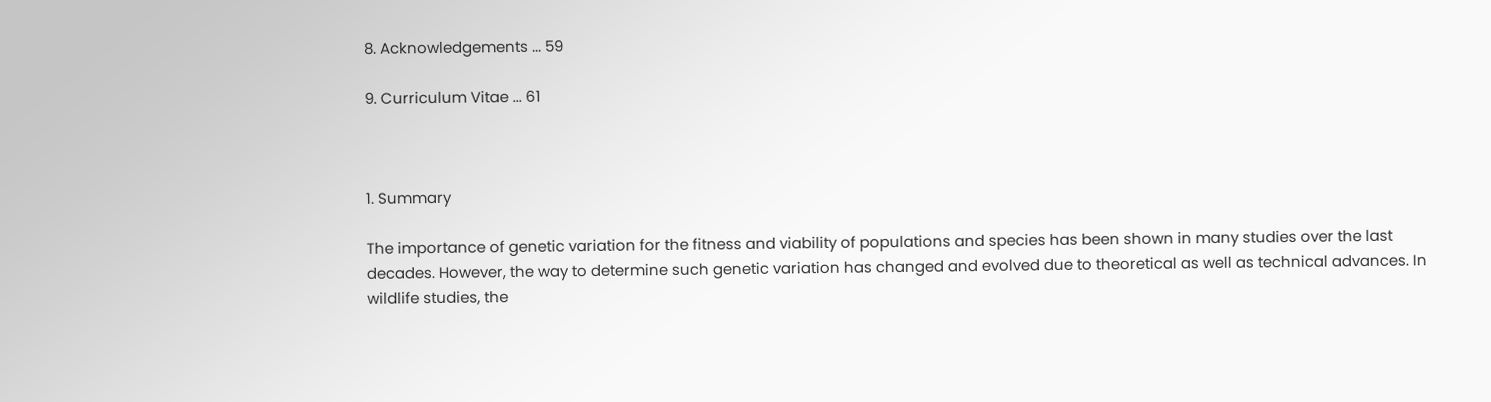8. Acknowledgements ... 59

9. Curriculum Vitae ... 61



1. Summary

The importance of genetic variation for the fitness and viability of populations and species has been shown in many studies over the last decades. However, the way to determine such genetic variation has changed and evolved due to theoretical as well as technical advances. In wildlife studies, the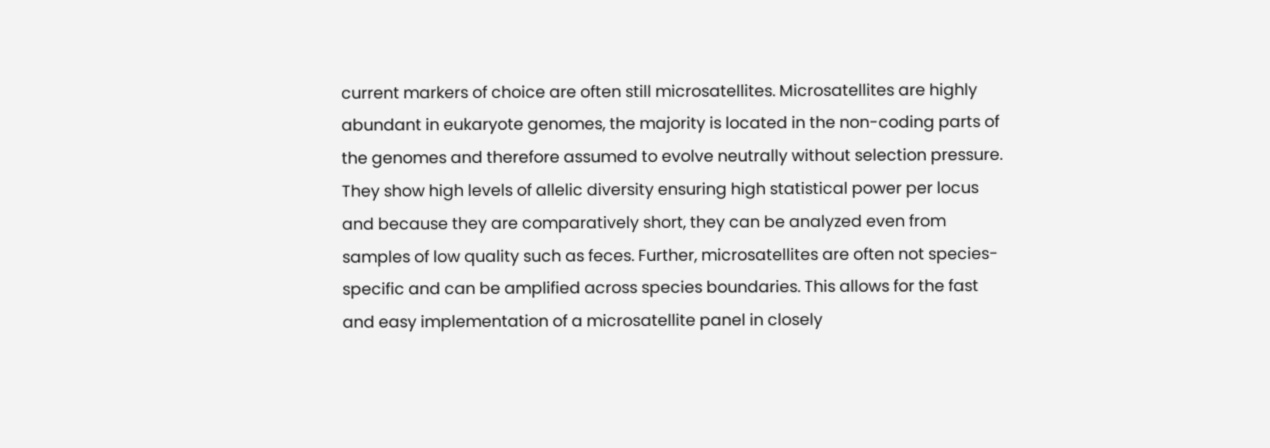current markers of choice are often still microsatellites. Microsatellites are highly abundant in eukaryote genomes, the majority is located in the non-coding parts of the genomes and therefore assumed to evolve neutrally without selection pressure. They show high levels of allelic diversity ensuring high statistical power per locus and because they are comparatively short, they can be analyzed even from samples of low quality such as feces. Further, microsatellites are often not species-specific and can be amplified across species boundaries. This allows for the fast and easy implementation of a microsatellite panel in closely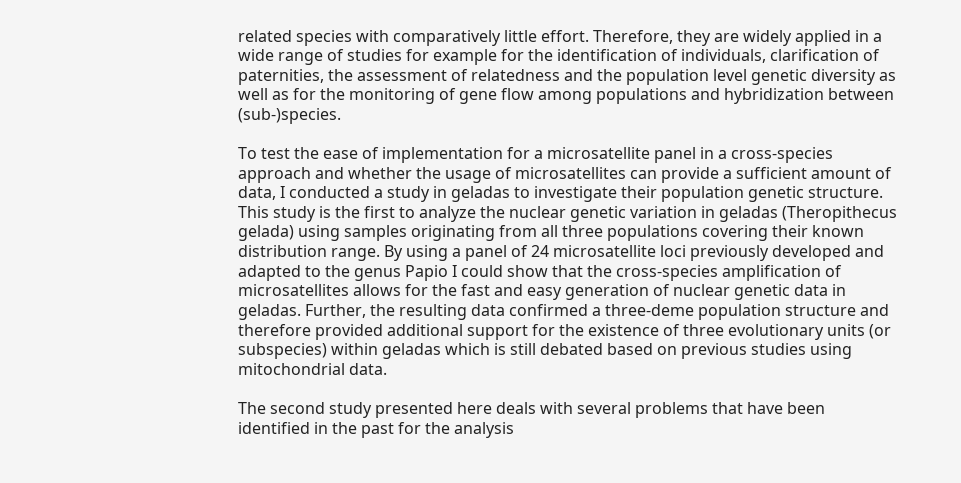related species with comparatively little effort. Therefore, they are widely applied in a wide range of studies for example for the identification of individuals, clarification of paternities, the assessment of relatedness and the population level genetic diversity as well as for the monitoring of gene flow among populations and hybridization between (sub-)species.

To test the ease of implementation for a microsatellite panel in a cross-species approach and whether the usage of microsatellites can provide a sufficient amount of data, I conducted a study in geladas to investigate their population genetic structure. This study is the first to analyze the nuclear genetic variation in geladas (Theropithecus gelada) using samples originating from all three populations covering their known distribution range. By using a panel of 24 microsatellite loci previously developed and adapted to the genus Papio I could show that the cross-species amplification of microsatellites allows for the fast and easy generation of nuclear genetic data in geladas. Further, the resulting data confirmed a three-deme population structure and therefore provided additional support for the existence of three evolutionary units (or subspecies) within geladas which is still debated based on previous studies using mitochondrial data.

The second study presented here deals with several problems that have been identified in the past for the analysis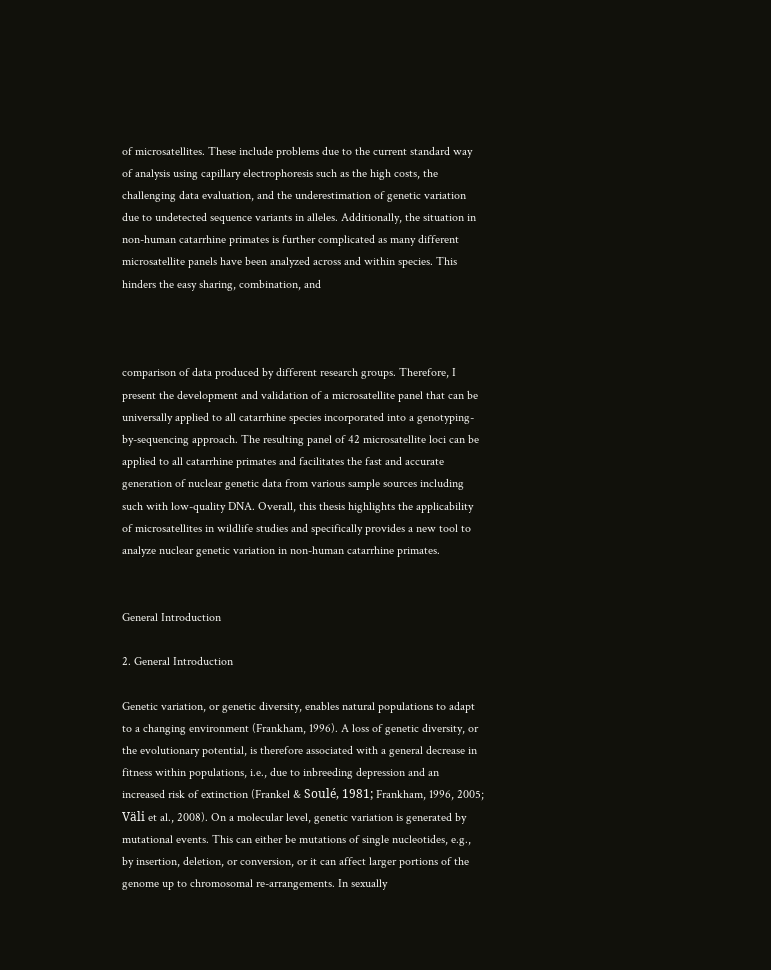of microsatellites. These include problems due to the current standard way of analysis using capillary electrophoresis such as the high costs, the challenging data evaluation, and the underestimation of genetic variation due to undetected sequence variants in alleles. Additionally, the situation in non-human catarrhine primates is further complicated as many different microsatellite panels have been analyzed across and within species. This hinders the easy sharing, combination, and



comparison of data produced by different research groups. Therefore, I present the development and validation of a microsatellite panel that can be universally applied to all catarrhine species incorporated into a genotyping-by-sequencing approach. The resulting panel of 42 microsatellite loci can be applied to all catarrhine primates and facilitates the fast and accurate generation of nuclear genetic data from various sample sources including such with low-quality DNA. Overall, this thesis highlights the applicability of microsatellites in wildlife studies and specifically provides a new tool to analyze nuclear genetic variation in non-human catarrhine primates.


General Introduction

2. General Introduction

Genetic variation, or genetic diversity, enables natural populations to adapt to a changing environment (Frankham, 1996). A loss of genetic diversity, or the evolutionary potential, is therefore associated with a general decrease in fitness within populations, i.e., due to inbreeding depression and an increased risk of extinction (Frankel & Soulé, 1981; Frankham, 1996, 2005; Väli et al., 2008). On a molecular level, genetic variation is generated by mutational events. This can either be mutations of single nucleotides, e.g., by insertion, deletion, or conversion, or it can affect larger portions of the genome up to chromosomal re-arrangements. In sexually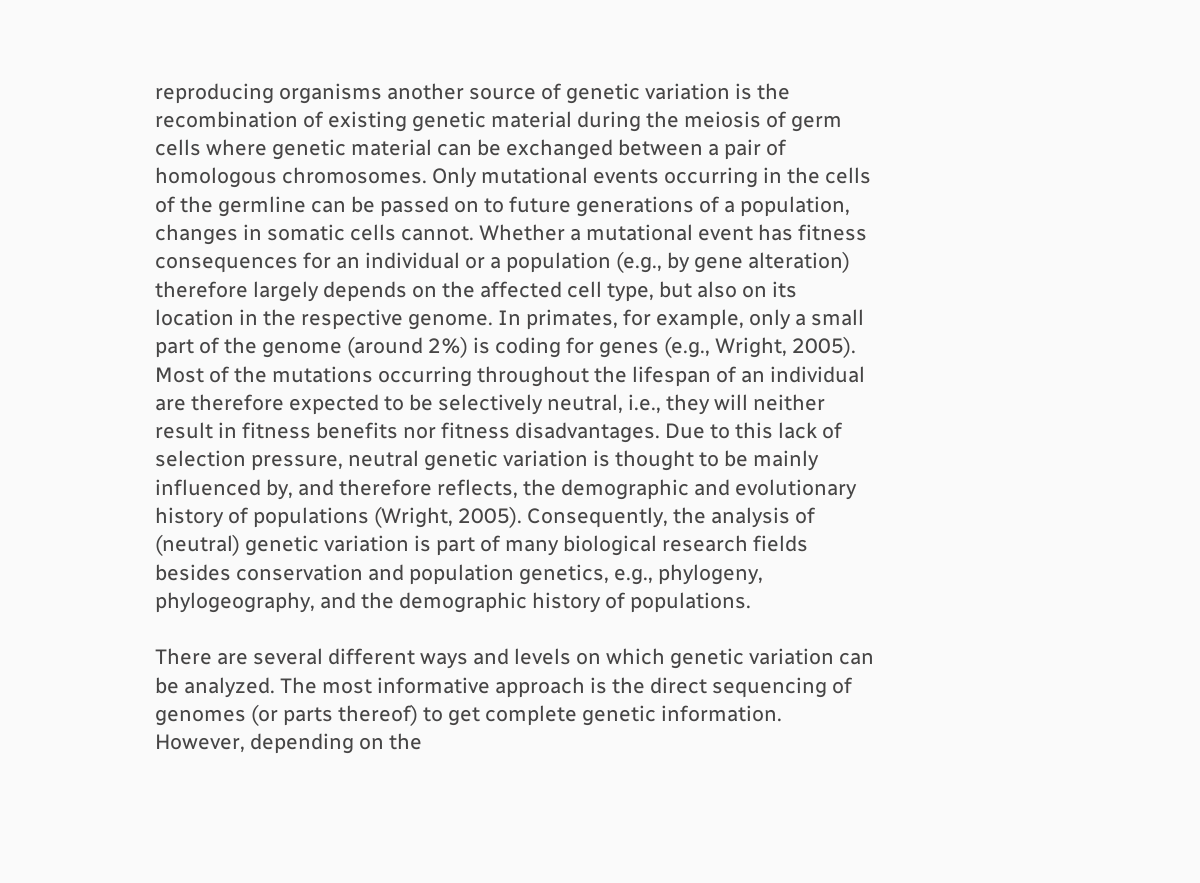reproducing organisms another source of genetic variation is the recombination of existing genetic material during the meiosis of germ cells where genetic material can be exchanged between a pair of homologous chromosomes. Only mutational events occurring in the cells of the germline can be passed on to future generations of a population, changes in somatic cells cannot. Whether a mutational event has fitness consequences for an individual or a population (e.g., by gene alteration) therefore largely depends on the affected cell type, but also on its location in the respective genome. In primates, for example, only a small part of the genome (around 2%) is coding for genes (e.g., Wright, 2005). Most of the mutations occurring throughout the lifespan of an individual are therefore expected to be selectively neutral, i.e., they will neither result in fitness benefits nor fitness disadvantages. Due to this lack of selection pressure, neutral genetic variation is thought to be mainly influenced by, and therefore reflects, the demographic and evolutionary history of populations (Wright, 2005). Consequently, the analysis of (neutral) genetic variation is part of many biological research fields besides conservation and population genetics, e.g., phylogeny, phylogeography, and the demographic history of populations.

There are several different ways and levels on which genetic variation can be analyzed. The most informative approach is the direct sequencing of genomes (or parts thereof) to get complete genetic information. However, depending on the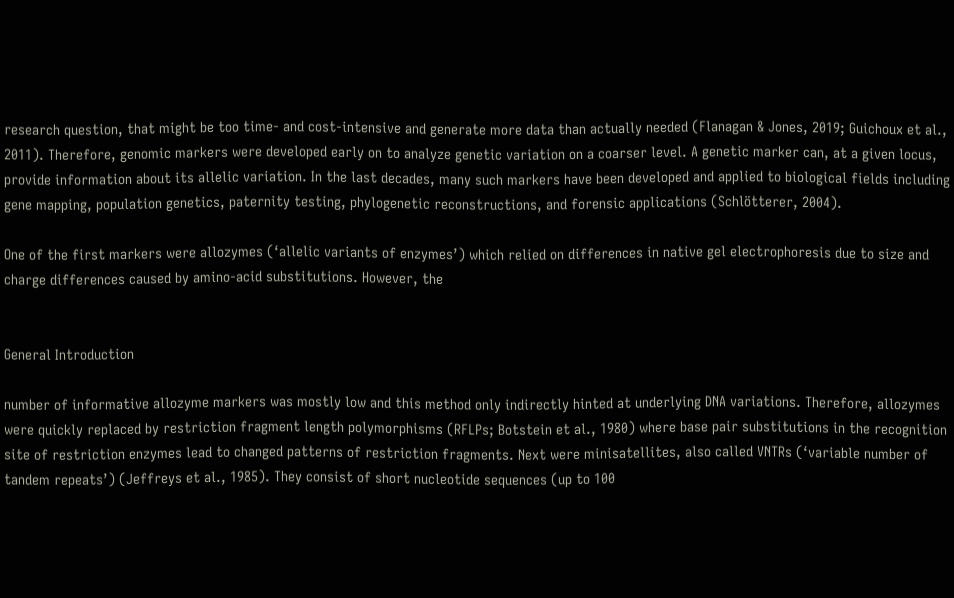research question, that might be too time- and cost-intensive and generate more data than actually needed (Flanagan & Jones, 2019; Guichoux et al., 2011). Therefore, genomic markers were developed early on to analyze genetic variation on a coarser level. A genetic marker can, at a given locus, provide information about its allelic variation. In the last decades, many such markers have been developed and applied to biological fields including gene mapping, population genetics, paternity testing, phylogenetic reconstructions, and forensic applications (Schlötterer, 2004).

One of the first markers were allozymes (‘allelic variants of enzymes’) which relied on differences in native gel electrophoresis due to size and charge differences caused by amino-acid substitutions. However, the


General Introduction

number of informative allozyme markers was mostly low and this method only indirectly hinted at underlying DNA variations. Therefore, allozymes were quickly replaced by restriction fragment length polymorphisms (RFLPs; Botstein et al., 1980) where base pair substitutions in the recognition site of restriction enzymes lead to changed patterns of restriction fragments. Next were minisatellites, also called VNTRs (‘variable number of tandem repeats’) (Jeffreys et al., 1985). They consist of short nucleotide sequences (up to 100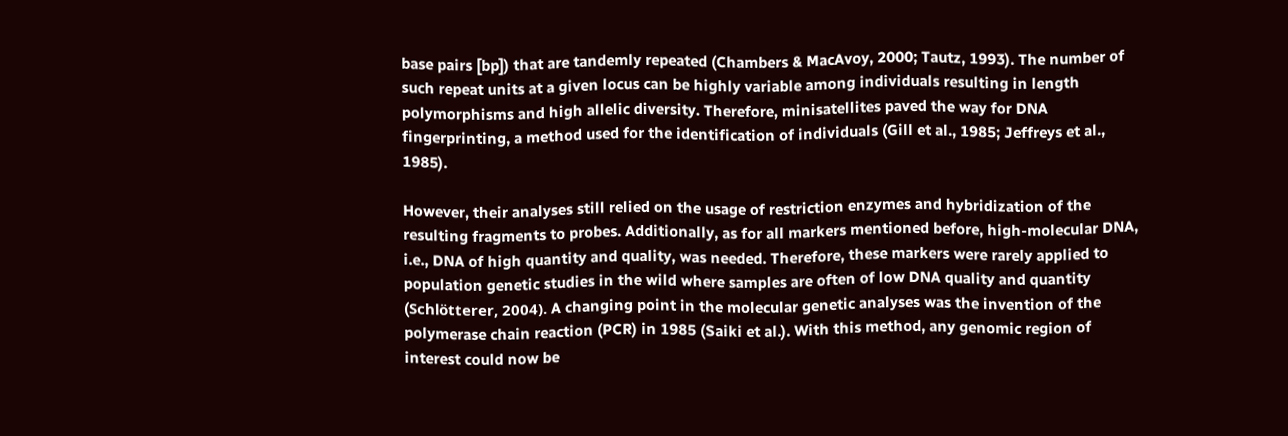base pairs [bp]) that are tandemly repeated (Chambers & MacAvoy, 2000; Tautz, 1993). The number of such repeat units at a given locus can be highly variable among individuals resulting in length polymorphisms and high allelic diversity. Therefore, minisatellites paved the way for DNA fingerprinting, a method used for the identification of individuals (Gill et al., 1985; Jeffreys et al., 1985).

However, their analyses still relied on the usage of restriction enzymes and hybridization of the resulting fragments to probes. Additionally, as for all markers mentioned before, high-molecular DNA, i.e., DNA of high quantity and quality, was needed. Therefore, these markers were rarely applied to population genetic studies in the wild where samples are often of low DNA quality and quantity (Schlötterer, 2004). A changing point in the molecular genetic analyses was the invention of the polymerase chain reaction (PCR) in 1985 (Saiki et al.). With this method, any genomic region of interest could now be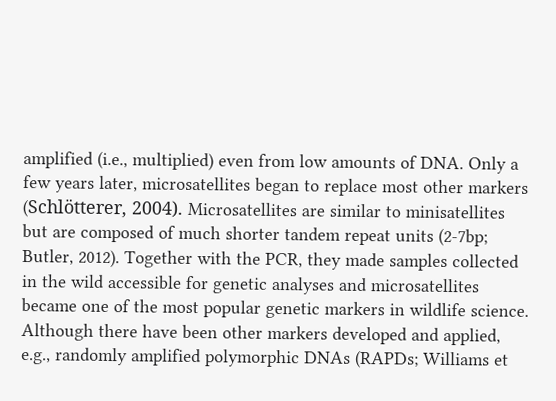amplified (i.e., multiplied) even from low amounts of DNA. Only a few years later, microsatellites began to replace most other markers (Schlötterer, 2004). Microsatellites are similar to minisatellites but are composed of much shorter tandem repeat units (2-7bp; Butler, 2012). Together with the PCR, they made samples collected in the wild accessible for genetic analyses and microsatellites became one of the most popular genetic markers in wildlife science. Although there have been other markers developed and applied, e.g., randomly amplified polymorphic DNAs (RAPDs; Williams et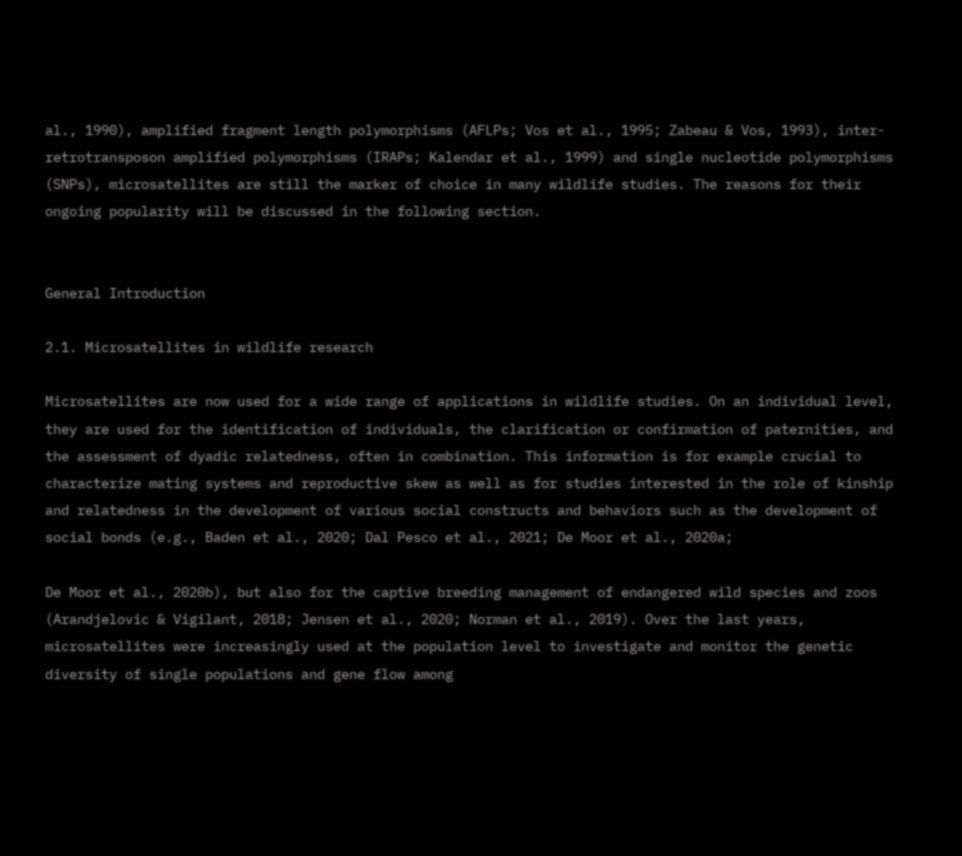al., 1990), amplified fragment length polymorphisms (AFLPs; Vos et al., 1995; Zabeau & Vos, 1993), inter-retrotransposon amplified polymorphisms (IRAPs; Kalendar et al., 1999) and single nucleotide polymorphisms (SNPs), microsatellites are still the marker of choice in many wildlife studies. The reasons for their ongoing popularity will be discussed in the following section.


General Introduction

2.1. Microsatellites in wildlife research

Microsatellites are now used for a wide range of applications in wildlife studies. On an individual level, they are used for the identification of individuals, the clarification or confirmation of paternities, and the assessment of dyadic relatedness, often in combination. This information is for example crucial to characterize mating systems and reproductive skew as well as for studies interested in the role of kinship and relatedness in the development of various social constructs and behaviors such as the development of social bonds (e.g., Baden et al., 2020; Dal Pesco et al., 2021; De Moor et al., 2020a;

De Moor et al., 2020b), but also for the captive breeding management of endangered wild species and zoos (Arandjelovic & Vigilant, 2018; Jensen et al., 2020; Norman et al., 2019). Over the last years, microsatellites were increasingly used at the population level to investigate and monitor the genetic diversity of single populations and gene flow among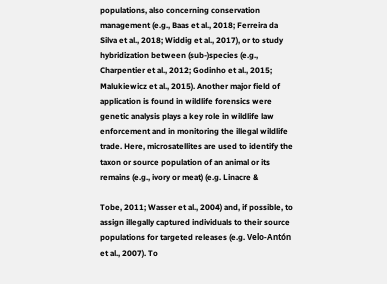populations, also concerning conservation management (e.g., Baas et al., 2018; Ferreira da Silva et al., 2018; Widdig et al., 2017), or to study hybridization between (sub-)species (e.g., Charpentier et al., 2012; Godinho et al., 2015; Malukiewicz et al., 2015). Another major field of application is found in wildlife forensics were genetic analysis plays a key role in wildlife law enforcement and in monitoring the illegal wildlife trade. Here, microsatellites are used to identify the taxon or source population of an animal or its remains (e.g., ivory or meat) (e.g. Linacre &

Tobe, 2011; Wasser et al., 2004) and, if possible, to assign illegally captured individuals to their source populations for targeted releases (e.g. Velo-Antón et al., 2007). To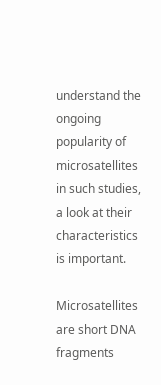understand the ongoing popularity of microsatellites in such studies, a look at their characteristics is important.

Microsatellites are short DNA fragments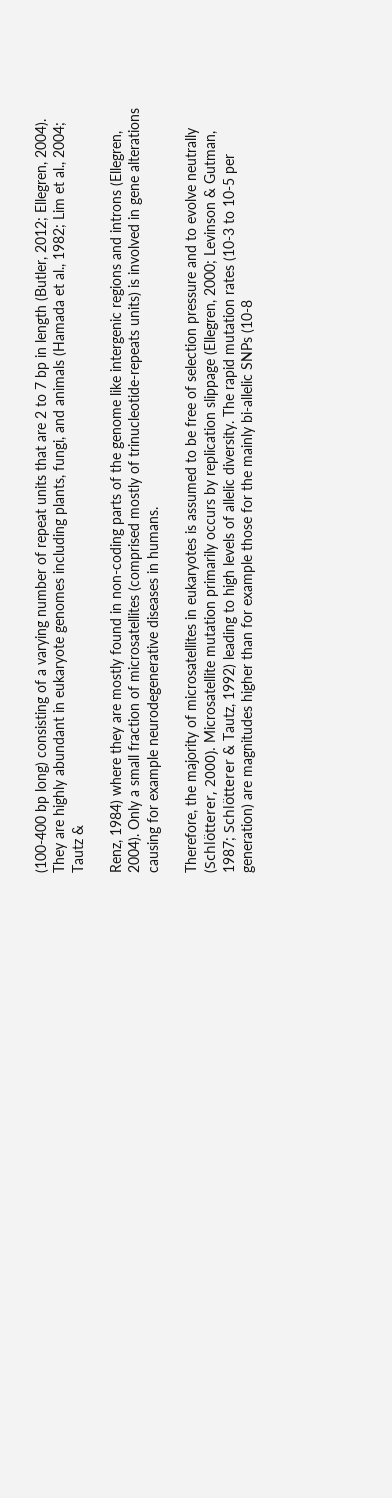(100-400 bp long) consisting of a varying number of repeat units that are 2 to 7 bp in length (Butler, 2012; Ellegren, 2004). They are highly abundant in eukaryote genomes including plants, fungi, and animals (Hamada et al., 1982; Lim et al., 2004; Tautz &

Renz, 1984) where they are mostly found in non-coding parts of the genome like intergenic regions and introns (Ellegren, 2004). Only a small fraction of microsatellites (comprised mostly of trinucleotide-repeats units) is involved in gene alterations causing for example neurodegenerative diseases in humans.

Therefore, the majority of microsatellites in eukaryotes is assumed to be free of selection pressure and to evolve neutrally (Schlötterer, 2000). Microsatellite mutation primarily occurs by replication slippage (Ellegren, 2000; Levinson & Gutman, 1987; Schlötterer & Tautz, 1992) leading to high levels of allelic diversity. The rapid mutation rates (10-3 to 10-5 per generation) are magnitudes higher than for example those for the mainly bi-allelic SNPs (10-8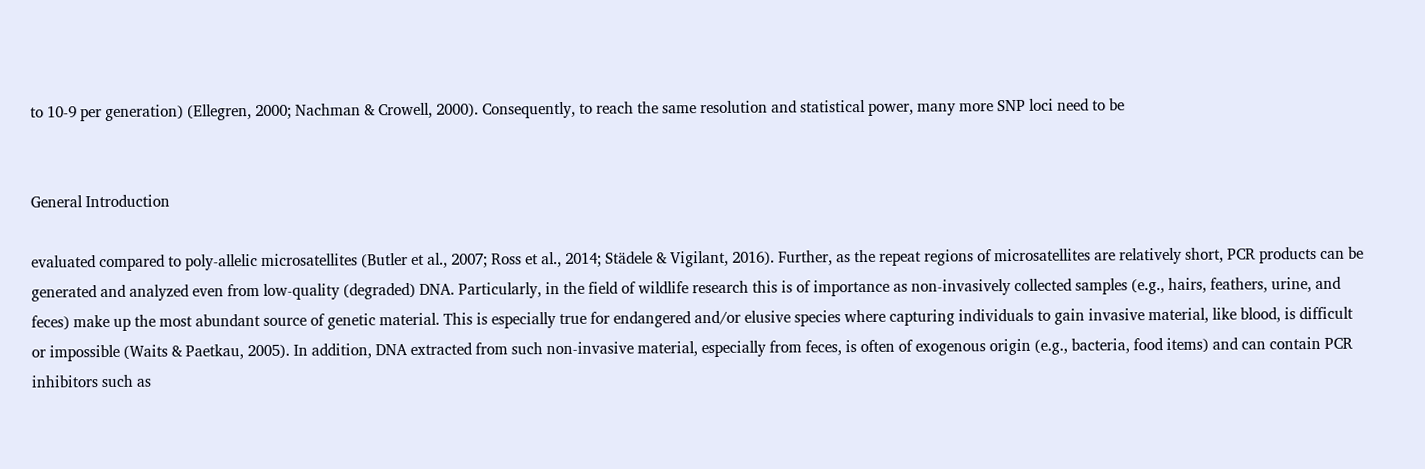to 10-9 per generation) (Ellegren, 2000; Nachman & Crowell, 2000). Consequently, to reach the same resolution and statistical power, many more SNP loci need to be


General Introduction

evaluated compared to poly-allelic microsatellites (Butler et al., 2007; Ross et al., 2014; Städele & Vigilant, 2016). Further, as the repeat regions of microsatellites are relatively short, PCR products can be generated and analyzed even from low-quality (degraded) DNA. Particularly, in the field of wildlife research this is of importance as non-invasively collected samples (e.g., hairs, feathers, urine, and feces) make up the most abundant source of genetic material. This is especially true for endangered and/or elusive species where capturing individuals to gain invasive material, like blood, is difficult or impossible (Waits & Paetkau, 2005). In addition, DNA extracted from such non-invasive material, especially from feces, is often of exogenous origin (e.g., bacteria, food items) and can contain PCR inhibitors such as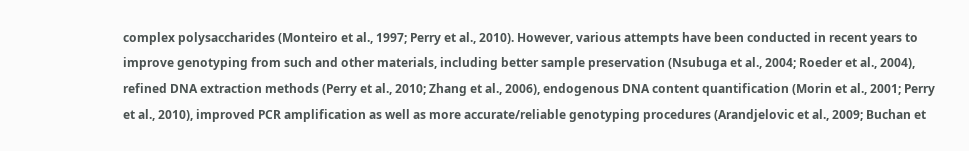complex polysaccharides (Monteiro et al., 1997; Perry et al., 2010). However, various attempts have been conducted in recent years to improve genotyping from such and other materials, including better sample preservation (Nsubuga et al., 2004; Roeder et al., 2004), refined DNA extraction methods (Perry et al., 2010; Zhang et al., 2006), endogenous DNA content quantification (Morin et al., 2001; Perry et al., 2010), improved PCR amplification as well as more accurate/reliable genotyping procedures (Arandjelovic et al., 2009; Buchan et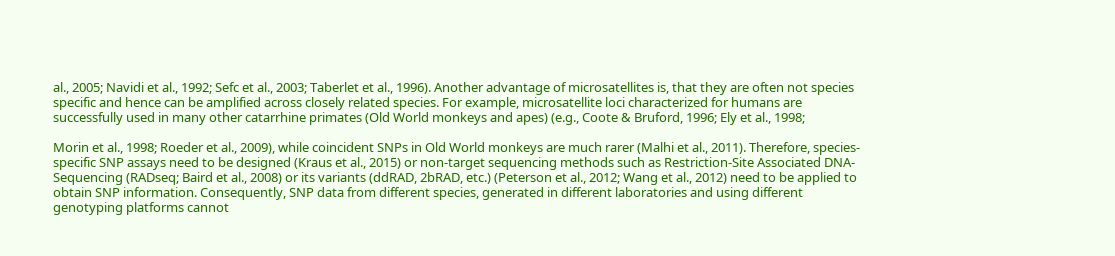al., 2005; Navidi et al., 1992; Sefc et al., 2003; Taberlet et al., 1996). Another advantage of microsatellites is, that they are often not species specific and hence can be amplified across closely related species. For example, microsatellite loci characterized for humans are successfully used in many other catarrhine primates (Old World monkeys and apes) (e.g., Coote & Bruford, 1996; Ely et al., 1998;

Morin et al., 1998; Roeder et al., 2009), while coincident SNPs in Old World monkeys are much rarer (Malhi et al., 2011). Therefore, species-specific SNP assays need to be designed (Kraus et al., 2015) or non-target sequencing methods such as Restriction-Site Associated DNA-Sequencing (RADseq; Baird et al., 2008) or its variants (ddRAD, 2bRAD, etc.) (Peterson et al., 2012; Wang et al., 2012) need to be applied to obtain SNP information. Consequently, SNP data from different species, generated in different laboratories and using different genotyping platforms cannot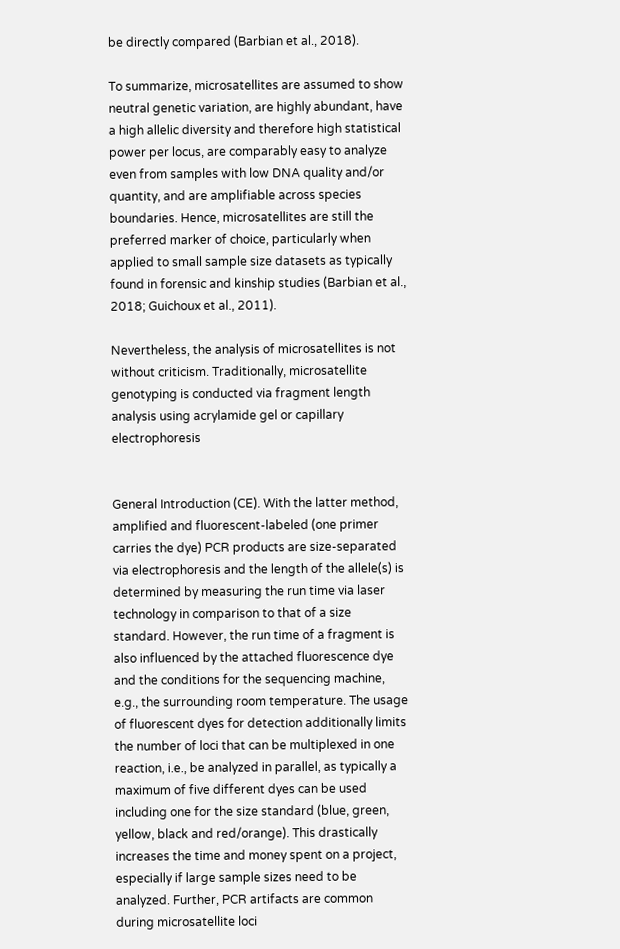be directly compared (Barbian et al., 2018).

To summarize, microsatellites are assumed to show neutral genetic variation, are highly abundant, have a high allelic diversity and therefore high statistical power per locus, are comparably easy to analyze even from samples with low DNA quality and/or quantity, and are amplifiable across species boundaries. Hence, microsatellites are still the preferred marker of choice, particularly when applied to small sample size datasets as typically found in forensic and kinship studies (Barbian et al., 2018; Guichoux et al., 2011).

Nevertheless, the analysis of microsatellites is not without criticism. Traditionally, microsatellite genotyping is conducted via fragment length analysis using acrylamide gel or capillary electrophoresis


General Introduction (CE). With the latter method, amplified and fluorescent-labeled (one primer carries the dye) PCR products are size-separated via electrophoresis and the length of the allele(s) is determined by measuring the run time via laser technology in comparison to that of a size standard. However, the run time of a fragment is also influenced by the attached fluorescence dye and the conditions for the sequencing machine, e.g., the surrounding room temperature. The usage of fluorescent dyes for detection additionally limits the number of loci that can be multiplexed in one reaction, i.e., be analyzed in parallel, as typically a maximum of five different dyes can be used including one for the size standard (blue, green, yellow, black and red/orange). This drastically increases the time and money spent on a project, especially if large sample sizes need to be analyzed. Further, PCR artifacts are common during microsatellite loci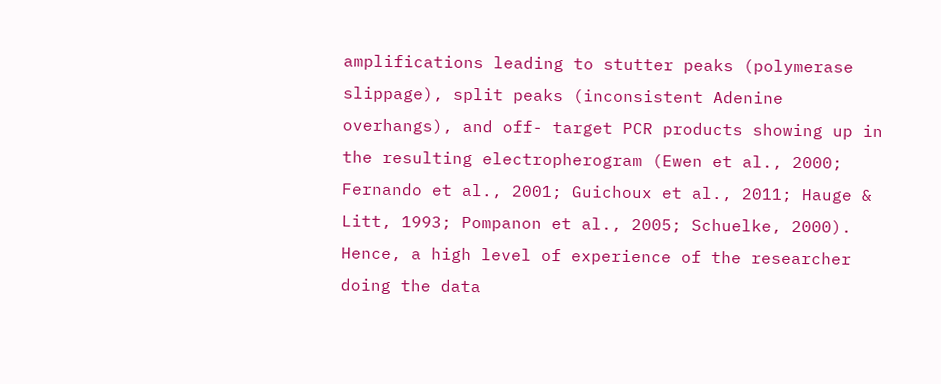amplifications leading to stutter peaks (polymerase slippage), split peaks (inconsistent Adenine overhangs), and off- target PCR products showing up in the resulting electropherogram (Ewen et al., 2000; Fernando et al., 2001; Guichoux et al., 2011; Hauge & Litt, 1993; Pompanon et al., 2005; Schuelke, 2000). Hence, a high level of experience of the researcher doing the data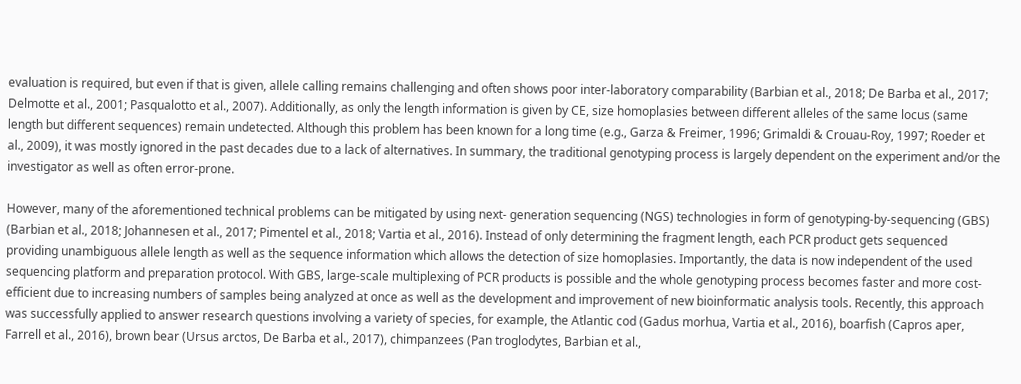evaluation is required, but even if that is given, allele calling remains challenging and often shows poor inter-laboratory comparability (Barbian et al., 2018; De Barba et al., 2017; Delmotte et al., 2001; Pasqualotto et al., 2007). Additionally, as only the length information is given by CE, size homoplasies between different alleles of the same locus (same length but different sequences) remain undetected. Although this problem has been known for a long time (e.g., Garza & Freimer, 1996; Grimaldi & Crouau-Roy, 1997; Roeder et al., 2009), it was mostly ignored in the past decades due to a lack of alternatives. In summary, the traditional genotyping process is largely dependent on the experiment and/or the investigator as well as often error-prone.

However, many of the aforementioned technical problems can be mitigated by using next- generation sequencing (NGS) technologies in form of genotyping-by-sequencing (GBS) (Barbian et al., 2018; Johannesen et al., 2017; Pimentel et al., 2018; Vartia et al., 2016). Instead of only determining the fragment length, each PCR product gets sequenced providing unambiguous allele length as well as the sequence information which allows the detection of size homoplasies. Importantly, the data is now independent of the used sequencing platform and preparation protocol. With GBS, large-scale multiplexing of PCR products is possible and the whole genotyping process becomes faster and more cost- efficient due to increasing numbers of samples being analyzed at once as well as the development and improvement of new bioinformatic analysis tools. Recently, this approach was successfully applied to answer research questions involving a variety of species, for example, the Atlantic cod (Gadus morhua, Vartia et al., 2016), boarfish (Capros aper, Farrell et al., 2016), brown bear (Ursus arctos, De Barba et al., 2017), chimpanzees (Pan troglodytes, Barbian et al.,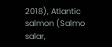2018), Atlantic salmon (Salmo salar,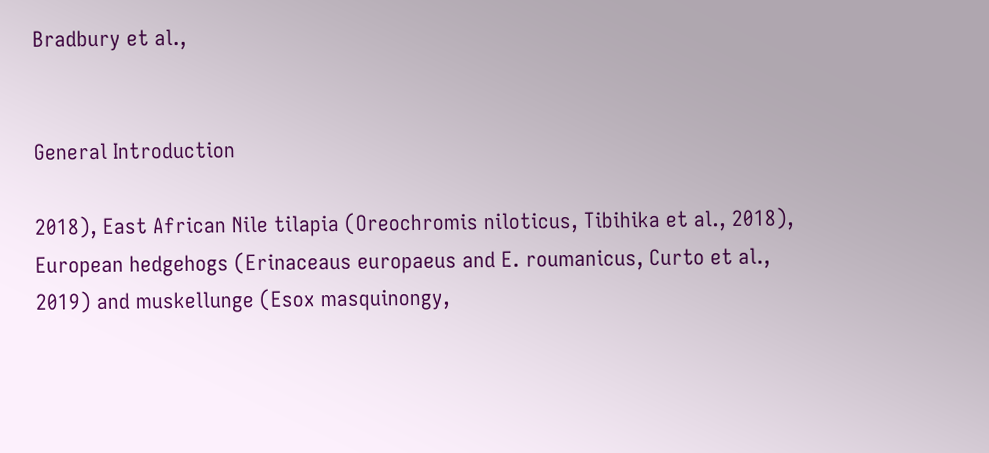Bradbury et al.,


General Introduction

2018), East African Nile tilapia (Oreochromis niloticus, Tibihika et al., 2018), European hedgehogs (Erinaceaus europaeus and E. roumanicus, Curto et al., 2019) and muskellunge (Esox masquinongy,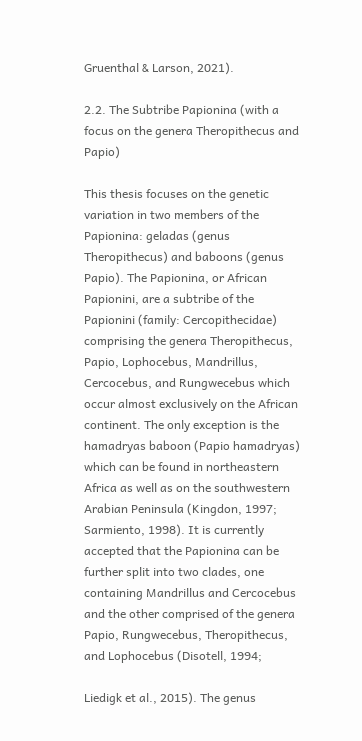Gruenthal & Larson, 2021).

2.2. The Subtribe Papionina (with a focus on the genera Theropithecus and Papio)

This thesis focuses on the genetic variation in two members of the Papionina: geladas (genus Theropithecus) and baboons (genus Papio). The Papionina, or African Papionini, are a subtribe of the Papionini (family: Cercopithecidae) comprising the genera Theropithecus, Papio, Lophocebus, Mandrillus, Cercocebus, and Rungwecebus which occur almost exclusively on the African continent. The only exception is the hamadryas baboon (Papio hamadryas) which can be found in northeastern Africa as well as on the southwestern Arabian Peninsula (Kingdon, 1997; Sarmiento, 1998). It is currently accepted that the Papionina can be further split into two clades, one containing Mandrillus and Cercocebus and the other comprised of the genera Papio, Rungwecebus, Theropithecus, and Lophocebus (Disotell, 1994;

Liedigk et al., 2015). The genus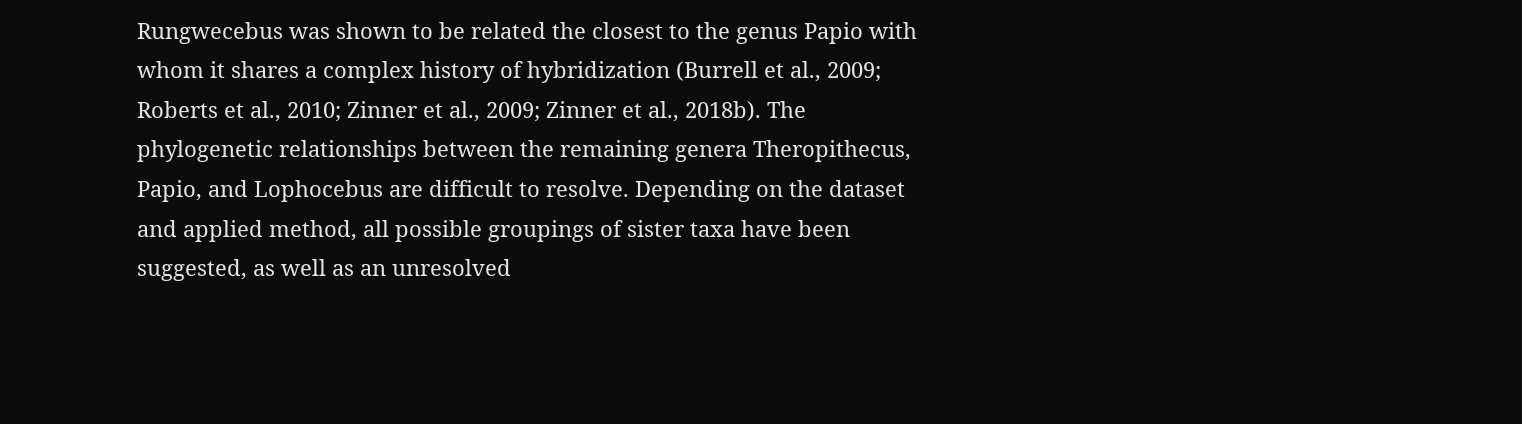Rungwecebus was shown to be related the closest to the genus Papio with whom it shares a complex history of hybridization (Burrell et al., 2009; Roberts et al., 2010; Zinner et al., 2009; Zinner et al., 2018b). The phylogenetic relationships between the remaining genera Theropithecus, Papio, and Lophocebus are difficult to resolve. Depending on the dataset and applied method, all possible groupings of sister taxa have been suggested, as well as an unresolved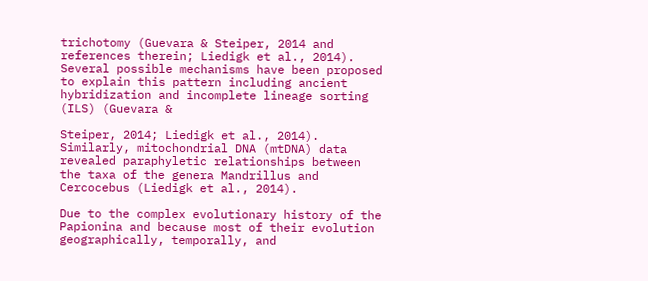trichotomy (Guevara & Steiper, 2014 and references therein; Liedigk et al., 2014). Several possible mechanisms have been proposed to explain this pattern including ancient hybridization and incomplete lineage sorting (ILS) (Guevara &

Steiper, 2014; Liedigk et al., 2014). Similarly, mitochondrial DNA (mtDNA) data revealed paraphyletic relationships between the taxa of the genera Mandrillus and Cercocebus (Liedigk et al., 2014).

Due to the complex evolutionary history of the Papionina and because most of their evolution geographically, temporally, and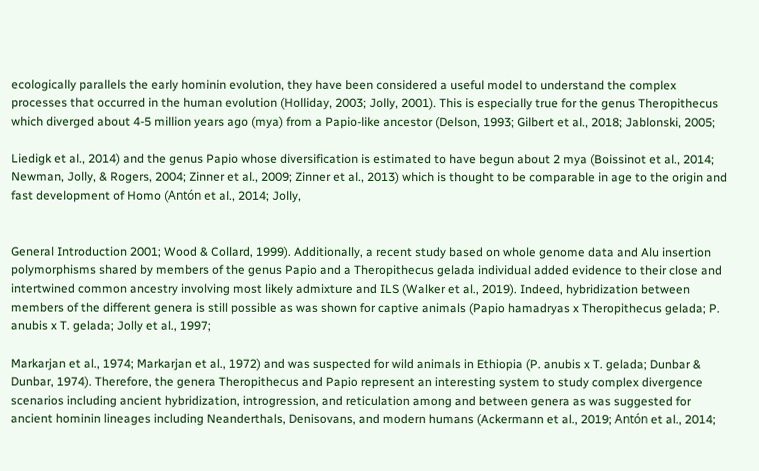ecologically parallels the early hominin evolution, they have been considered a useful model to understand the complex processes that occurred in the human evolution (Holliday, 2003; Jolly, 2001). This is especially true for the genus Theropithecus which diverged about 4-5 million years ago (mya) from a Papio-like ancestor (Delson, 1993; Gilbert et al., 2018; Jablonski, 2005;

Liedigk et al., 2014) and the genus Papio whose diversification is estimated to have begun about 2 mya (Boissinot et al., 2014; Newman, Jolly, & Rogers, 2004; Zinner et al., 2009; Zinner et al., 2013) which is thought to be comparable in age to the origin and fast development of Homo (Antón et al., 2014; Jolly,


General Introduction 2001; Wood & Collard, 1999). Additionally, a recent study based on whole genome data and Alu insertion polymorphisms shared by members of the genus Papio and a Theropithecus gelada individual added evidence to their close and intertwined common ancestry involving most likely admixture and ILS (Walker et al., 2019). Indeed, hybridization between members of the different genera is still possible as was shown for captive animals (Papio hamadryas x Theropithecus gelada; P. anubis x T. gelada; Jolly et al., 1997;

Markarjan et al., 1974; Markarjan et al., 1972) and was suspected for wild animals in Ethiopia (P. anubis x T. gelada; Dunbar & Dunbar, 1974). Therefore, the genera Theropithecus and Papio represent an interesting system to study complex divergence scenarios including ancient hybridization, introgression, and reticulation among and between genera as was suggested for ancient hominin lineages including Neanderthals, Denisovans, and modern humans (Ackermann et al., 2019; Antón et al., 2014;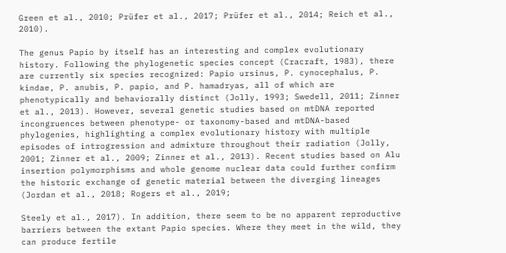Green et al., 2010; Prüfer et al., 2017; Prüfer et al., 2014; Reich et al., 2010).

The genus Papio by itself has an interesting and complex evolutionary history. Following the phylogenetic species concept (Cracraft, 1983), there are currently six species recognized: Papio ursinus, P. cynocephalus, P. kindae, P. anubis, P. papio, and P. hamadryas, all of which are phenotypically and behaviorally distinct (Jolly, 1993; Swedell, 2011; Zinner et al., 2013). However, several genetic studies based on mtDNA reported incongruences between phenotype- or taxonomy-based and mtDNA-based phylogenies, highlighting a complex evolutionary history with multiple episodes of introgression and admixture throughout their radiation (Jolly, 2001; Zinner et al., 2009; Zinner et al., 2013). Recent studies based on Alu insertion polymorphisms and whole genome nuclear data could further confirm the historic exchange of genetic material between the diverging lineages (Jordan et al., 2018; Rogers et al., 2019;

Steely et al., 2017). In addition, there seem to be no apparent reproductive barriers between the extant Papio species. Where they meet in the wild, they can produce fertile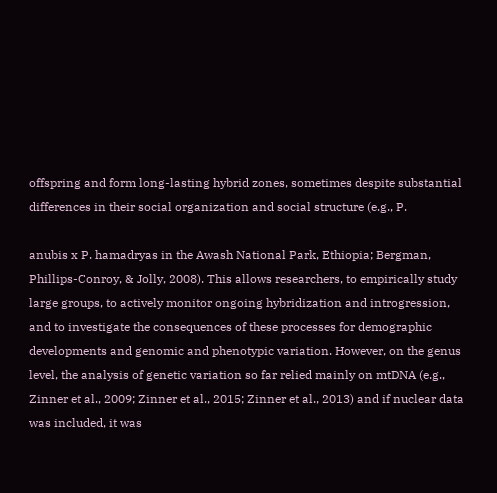offspring and form long-lasting hybrid zones, sometimes despite substantial differences in their social organization and social structure (e.g., P.

anubis x P. hamadryas in the Awash National Park, Ethiopia; Bergman, Phillips-Conroy, & Jolly, 2008). This allows researchers, to empirically study large groups, to actively monitor ongoing hybridization and introgression, and to investigate the consequences of these processes for demographic developments and genomic and phenotypic variation. However, on the genus level, the analysis of genetic variation so far relied mainly on mtDNA (e.g., Zinner et al., 2009; Zinner et al., 2015; Zinner et al., 2013) and if nuclear data was included, it was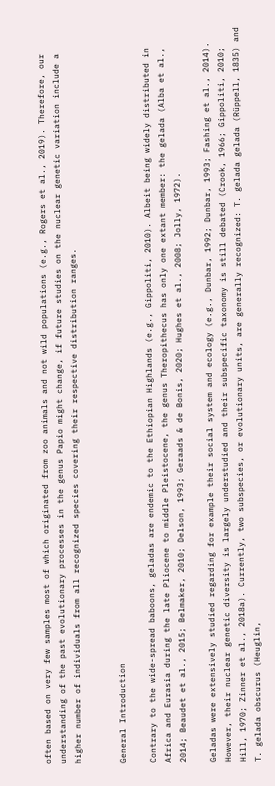often based on very few samples most of which originated from zoo animals and not wild populations (e.g., Rogers et al., 2019). Therefore, our understanding of the past evolutionary processes in the genus Papio might change, if future studies on the nuclear genetic variation include a higher number of individuals from all recognized species covering their respective distribution ranges.


General Introduction

Contrary to the wide-spread baboons, geladas are endemic to the Ethiopian Highlands (e.g., Gippoliti, 2010). Albeit being widely distributed in Africa and Eurasia during the late Pliocene to middle Pleistocene, the genus Theropithecus has only one extant member: the gelada (Alba et al., 2014; Beaudet et al., 2015; Belmaker, 2010; Delson, 1993; Geraads & de Bonis, 2020; Hughes et al., 2008; Jolly, 1972).

Geladas were extensively studied regarding for example their social system and ecology (e.g., Dunbar, 1992; Dunbar, 1993; Fashing et al., 2014). However, their nuclear genetic diversity is largely understudied and their subspecific taxonomy is still debated (Crook, 1966; Gippoliti, 2010; Hill, 1970; Zinner et al., 2018a). Currently, two subspecies, or evolutionary units, are generally recognized: T. gelada gelada (Rüppell, 1835) and T. gelada obscurus (Heuglin,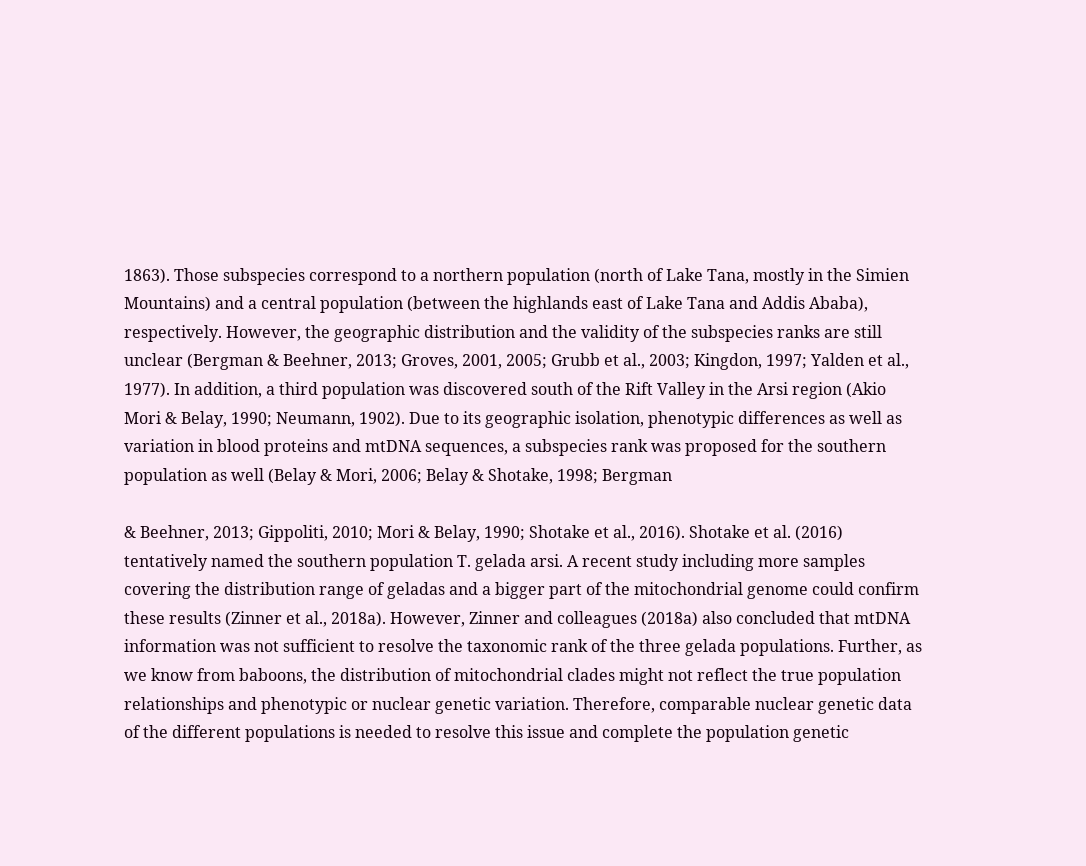1863). Those subspecies correspond to a northern population (north of Lake Tana, mostly in the Simien Mountains) and a central population (between the highlands east of Lake Tana and Addis Ababa), respectively. However, the geographic distribution and the validity of the subspecies ranks are still unclear (Bergman & Beehner, 2013; Groves, 2001, 2005; Grubb et al., 2003; Kingdon, 1997; Yalden et al., 1977). In addition, a third population was discovered south of the Rift Valley in the Arsi region (Akio Mori & Belay, 1990; Neumann, 1902). Due to its geographic isolation, phenotypic differences as well as variation in blood proteins and mtDNA sequences, a subspecies rank was proposed for the southern population as well (Belay & Mori, 2006; Belay & Shotake, 1998; Bergman

& Beehner, 2013; Gippoliti, 2010; Mori & Belay, 1990; Shotake et al., 2016). Shotake et al. (2016) tentatively named the southern population T. gelada arsi. A recent study including more samples covering the distribution range of geladas and a bigger part of the mitochondrial genome could confirm these results (Zinner et al., 2018a). However, Zinner and colleagues (2018a) also concluded that mtDNA information was not sufficient to resolve the taxonomic rank of the three gelada populations. Further, as we know from baboons, the distribution of mitochondrial clades might not reflect the true population relationships and phenotypic or nuclear genetic variation. Therefore, comparable nuclear genetic data of the different populations is needed to resolve this issue and complete the population genetic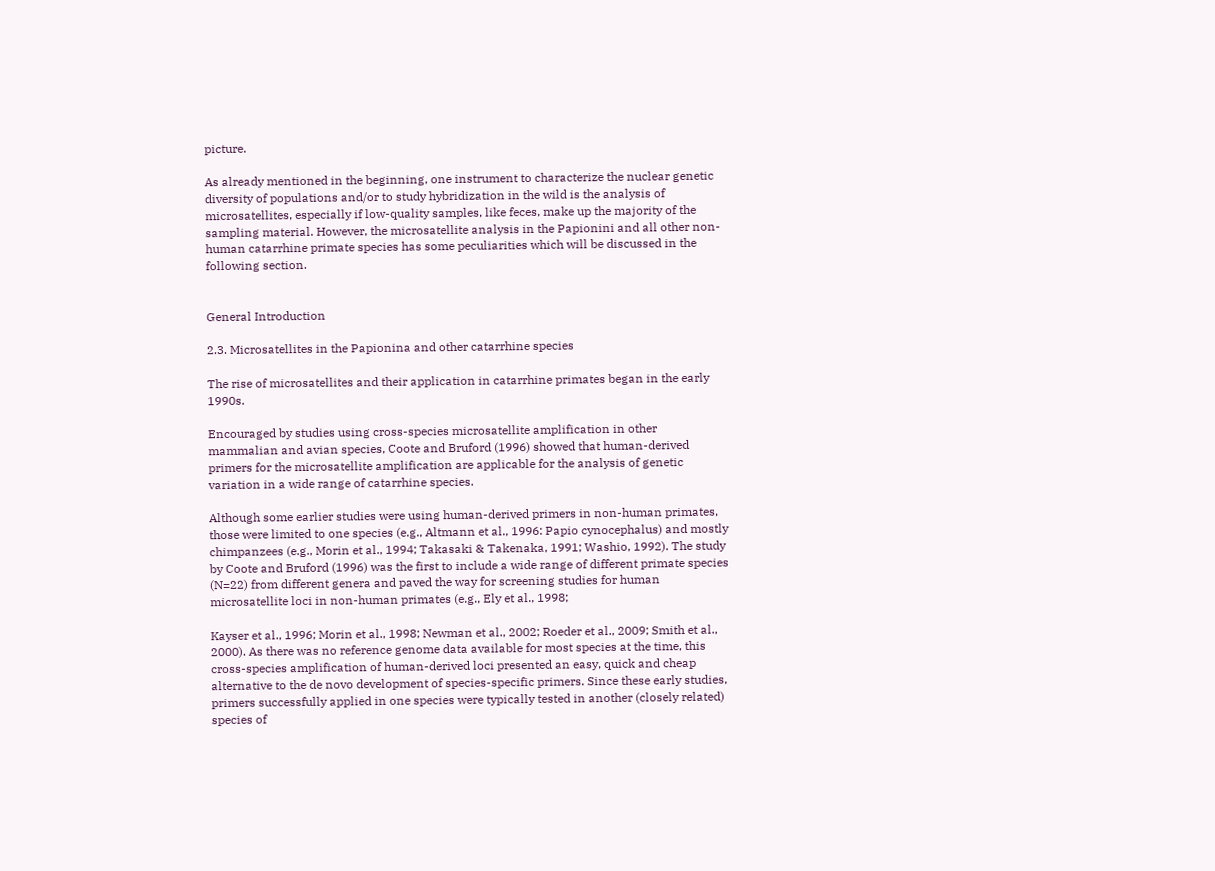picture.

As already mentioned in the beginning, one instrument to characterize the nuclear genetic diversity of populations and/or to study hybridization in the wild is the analysis of microsatellites, especially if low-quality samples, like feces, make up the majority of the sampling material. However, the microsatellite analysis in the Papionini and all other non-human catarrhine primate species has some peculiarities which will be discussed in the following section.


General Introduction

2.3. Microsatellites in the Papionina and other catarrhine species

The rise of microsatellites and their application in catarrhine primates began in the early 1990s.

Encouraged by studies using cross-species microsatellite amplification in other mammalian and avian species, Coote and Bruford (1996) showed that human-derived primers for the microsatellite amplification are applicable for the analysis of genetic variation in a wide range of catarrhine species.

Although some earlier studies were using human-derived primers in non-human primates, those were limited to one species (e.g., Altmann et al., 1996: Papio cynocephalus) and mostly chimpanzees (e.g., Morin et al., 1994; Takasaki & Takenaka, 1991; Washio, 1992). The study by Coote and Bruford (1996) was the first to include a wide range of different primate species (N=22) from different genera and paved the way for screening studies for human microsatellite loci in non-human primates (e.g., Ely et al., 1998;

Kayser et al., 1996; Morin et al., 1998; Newman et al., 2002; Roeder et al., 2009; Smith et al., 2000). As there was no reference genome data available for most species at the time, this cross-species amplification of human-derived loci presented an easy, quick and cheap alternative to the de novo development of species-specific primers. Since these early studies, primers successfully applied in one species were typically tested in another (closely related) species of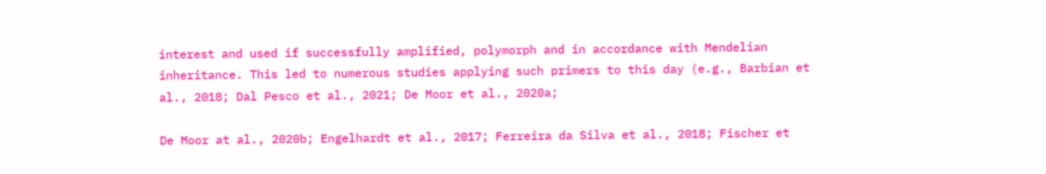interest and used if successfully amplified, polymorph and in accordance with Mendelian inheritance. This led to numerous studies applying such primers to this day (e.g., Barbian et al., 2018; Dal Pesco et al., 2021; De Moor et al., 2020a;

De Moor at al., 2020b; Engelhardt et al., 2017; Ferreira da Silva et al., 2018; Fischer et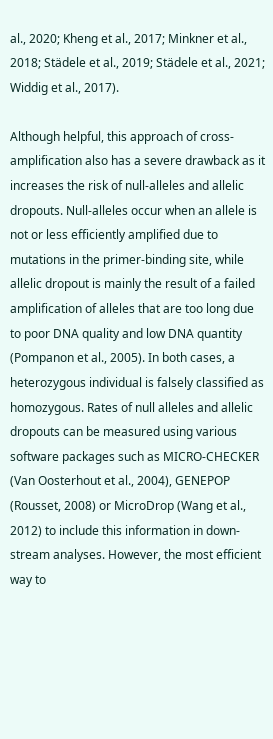al., 2020; Kheng et al., 2017; Minkner et al., 2018; Städele et al., 2019; Städele et al., 2021; Widdig et al., 2017).

Although helpful, this approach of cross-amplification also has a severe drawback as it increases the risk of null-alleles and allelic dropouts. Null-alleles occur when an allele is not or less efficiently amplified due to mutations in the primer-binding site, while allelic dropout is mainly the result of a failed amplification of alleles that are too long due to poor DNA quality and low DNA quantity (Pompanon et al., 2005). In both cases, a heterozygous individual is falsely classified as homozygous. Rates of null alleles and allelic dropouts can be measured using various software packages such as MICRO-CHECKER (Van Oosterhout et al., 2004), GENEPOP (Rousset, 2008) or MicroDrop (Wang et al., 2012) to include this information in down-stream analyses. However, the most efficient way to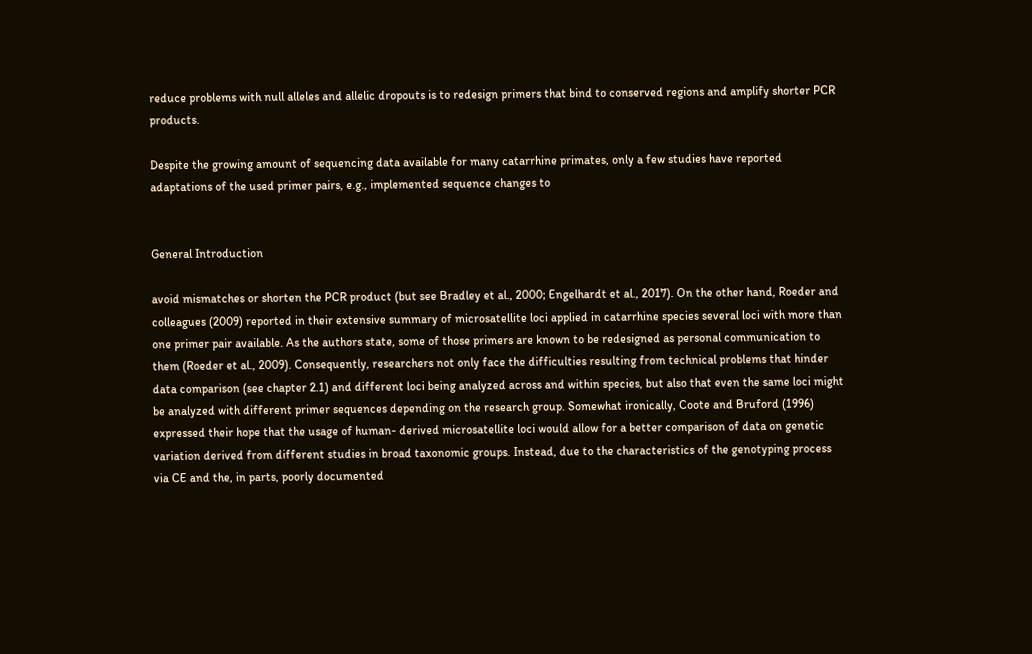reduce problems with null alleles and allelic dropouts is to redesign primers that bind to conserved regions and amplify shorter PCR products.

Despite the growing amount of sequencing data available for many catarrhine primates, only a few studies have reported adaptations of the used primer pairs, e.g., implemented sequence changes to


General Introduction

avoid mismatches or shorten the PCR product (but see Bradley et al., 2000; Engelhardt et al., 2017). On the other hand, Roeder and colleagues (2009) reported in their extensive summary of microsatellite loci applied in catarrhine species several loci with more than one primer pair available. As the authors state, some of those primers are known to be redesigned as personal communication to them (Roeder et al., 2009). Consequently, researchers not only face the difficulties resulting from technical problems that hinder data comparison (see chapter 2.1) and different loci being analyzed across and within species, but also that even the same loci might be analyzed with different primer sequences depending on the research group. Somewhat ironically, Coote and Bruford (1996) expressed their hope that the usage of human- derived microsatellite loci would allow for a better comparison of data on genetic variation derived from different studies in broad taxonomic groups. Instead, due to the characteristics of the genotyping process via CE and the, in parts, poorly documented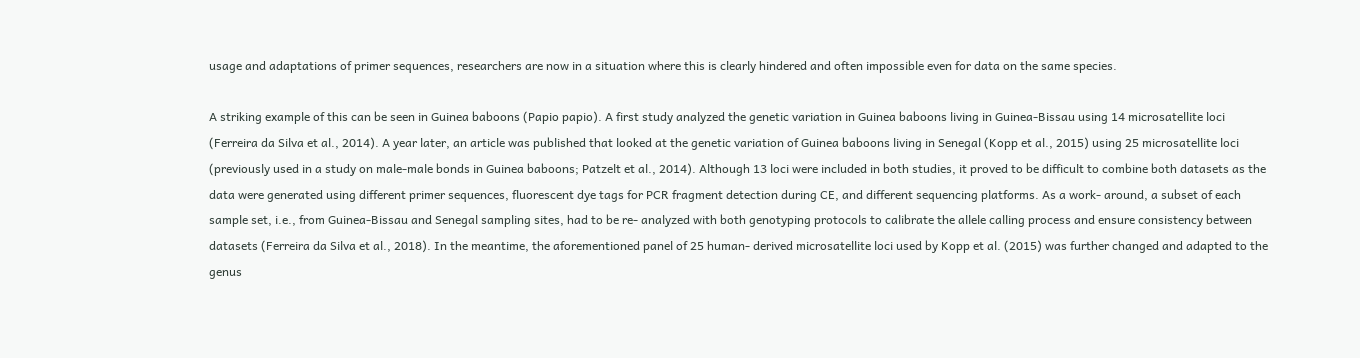usage and adaptations of primer sequences, researchers are now in a situation where this is clearly hindered and often impossible even for data on the same species.

A striking example of this can be seen in Guinea baboons (Papio papio). A first study analyzed the genetic variation in Guinea baboons living in Guinea-Bissau using 14 microsatellite loci (Ferreira da Silva et al., 2014). A year later, an article was published that looked at the genetic variation of Guinea baboons living in Senegal (Kopp et al., 2015) using 25 microsatellite loci (previously used in a study on male-male bonds in Guinea baboons; Patzelt et al., 2014). Although 13 loci were included in both studies, it proved to be difficult to combine both datasets as the data were generated using different primer sequences, fluorescent dye tags for PCR fragment detection during CE, and different sequencing platforms. As a work- around, a subset of each sample set, i.e., from Guinea-Bissau and Senegal sampling sites, had to be re- analyzed with both genotyping protocols to calibrate the allele calling process and ensure consistency between datasets (Ferreira da Silva et al., 2018). In the meantime, the aforementioned panel of 25 human- derived microsatellite loci used by Kopp et al. (2015) was further changed and adapted to the genus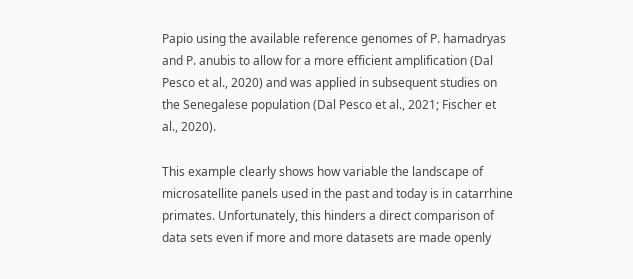Papio using the available reference genomes of P. hamadryas and P. anubis to allow for a more efficient amplification (Dal Pesco et al., 2020) and was applied in subsequent studies on the Senegalese population (Dal Pesco et al., 2021; Fischer et al., 2020).

This example clearly shows how variable the landscape of microsatellite panels used in the past and today is in catarrhine primates. Unfortunately, this hinders a direct comparison of data sets even if more and more datasets are made openly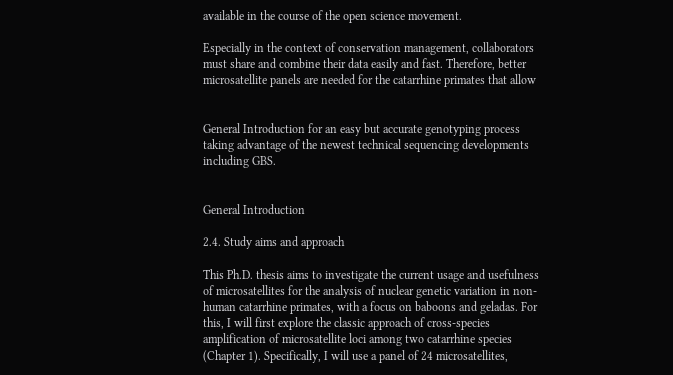available in the course of the open science movement.

Especially in the context of conservation management, collaborators must share and combine their data easily and fast. Therefore, better microsatellite panels are needed for the catarrhine primates that allow


General Introduction for an easy but accurate genotyping process taking advantage of the newest technical sequencing developments including GBS.


General Introduction

2.4. Study aims and approach

This Ph.D. thesis aims to investigate the current usage and usefulness of microsatellites for the analysis of nuclear genetic variation in non-human catarrhine primates, with a focus on baboons and geladas. For this, I will first explore the classic approach of cross-species amplification of microsatellite loci among two catarrhine species (Chapter 1). Specifically, I will use a panel of 24 microsatellites,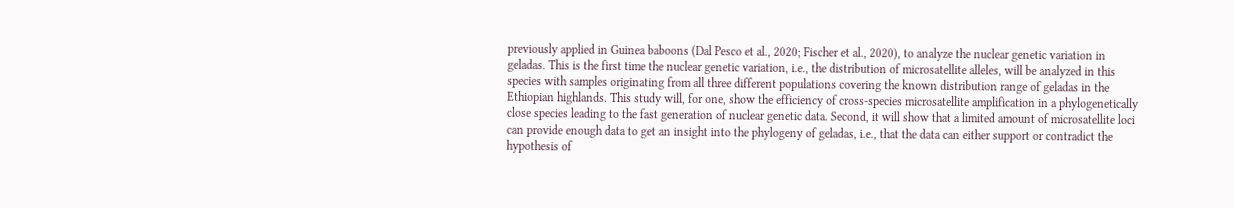previously applied in Guinea baboons (Dal Pesco et al., 2020; Fischer et al., 2020), to analyze the nuclear genetic variation in geladas. This is the first time the nuclear genetic variation, i.e., the distribution of microsatellite alleles, will be analyzed in this species with samples originating from all three different populations covering the known distribution range of geladas in the Ethiopian highlands. This study will, for one, show the efficiency of cross-species microsatellite amplification in a phylogenetically close species leading to the fast generation of nuclear genetic data. Second, it will show that a limited amount of microsatellite loci can provide enough data to get an insight into the phylogeny of geladas, i.e., that the data can either support or contradict the hypothesis of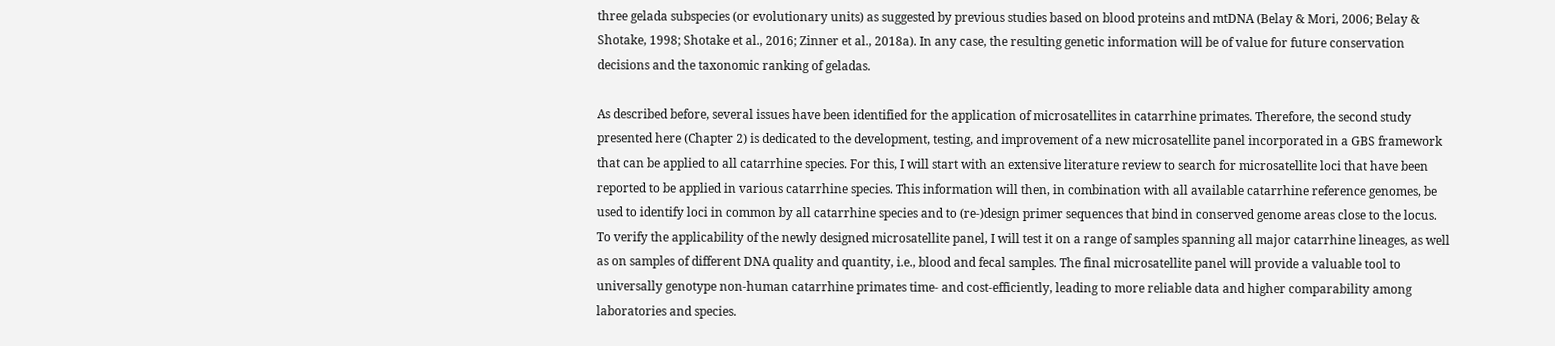three gelada subspecies (or evolutionary units) as suggested by previous studies based on blood proteins and mtDNA (Belay & Mori, 2006; Belay & Shotake, 1998; Shotake et al., 2016; Zinner et al., 2018a). In any case, the resulting genetic information will be of value for future conservation decisions and the taxonomic ranking of geladas.

As described before, several issues have been identified for the application of microsatellites in catarrhine primates. Therefore, the second study presented here (Chapter 2) is dedicated to the development, testing, and improvement of a new microsatellite panel incorporated in a GBS framework that can be applied to all catarrhine species. For this, I will start with an extensive literature review to search for microsatellite loci that have been reported to be applied in various catarrhine species. This information will then, in combination with all available catarrhine reference genomes, be used to identify loci in common by all catarrhine species and to (re-)design primer sequences that bind in conserved genome areas close to the locus. To verify the applicability of the newly designed microsatellite panel, I will test it on a range of samples spanning all major catarrhine lineages, as well as on samples of different DNA quality and quantity, i.e., blood and fecal samples. The final microsatellite panel will provide a valuable tool to universally genotype non-human catarrhine primates time- and cost-efficiently, leading to more reliable data and higher comparability among laboratories and species.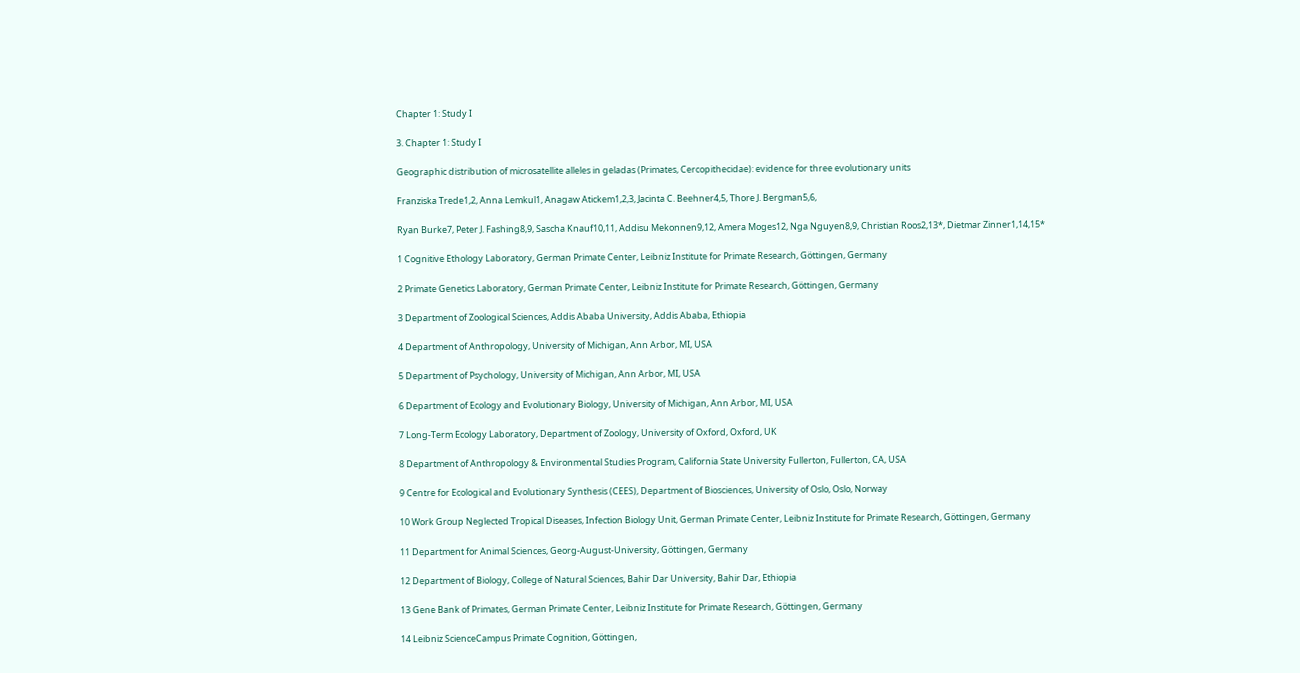Chapter 1: Study I

3. Chapter 1: Study I

Geographic distribution of microsatellite alleles in geladas (Primates, Cercopithecidae): evidence for three evolutionary units

Franziska Trede1,2, Anna Lemkul1, Anagaw Atickem1,2,3, Jacinta C. Beehner4,5, Thore J. Bergman5,6,

Ryan Burke7, Peter J. Fashing8,9, Sascha Knauf10,11, Addisu Mekonnen9,12, Amera Moges12, Nga Nguyen8,9, Christian Roos2,13*, Dietmar Zinner1,14,15*

1 Cognitive Ethology Laboratory, German Primate Center, Leibniz Institute for Primate Research, Göttingen, Germany

2 Primate Genetics Laboratory, German Primate Center, Leibniz Institute for Primate Research, Göttingen, Germany

3 Department of Zoological Sciences, Addis Ababa University, Addis Ababa, Ethiopia

4 Department of Anthropology, University of Michigan, Ann Arbor, MI, USA

5 Department of Psychology, University of Michigan, Ann Arbor, MI, USA

6 Department of Ecology and Evolutionary Biology, University of Michigan, Ann Arbor, MI, USA

7 Long-Term Ecology Laboratory, Department of Zoology, University of Oxford, Oxford, UK

8 Department of Anthropology & Environmental Studies Program, California State University Fullerton, Fullerton, CA, USA

9 Centre for Ecological and Evolutionary Synthesis (CEES), Department of Biosciences, University of Oslo, Oslo, Norway

10 Work Group Neglected Tropical Diseases, Infection Biology Unit, German Primate Center, Leibniz Institute for Primate Research, Göttingen, Germany

11 Department for Animal Sciences, Georg-August-University, Göttingen, Germany

12 Department of Biology, College of Natural Sciences, Bahir Dar University, Bahir Dar, Ethiopia

13 Gene Bank of Primates, German Primate Center, Leibniz Institute for Primate Research, Göttingen, Germany

14 Leibniz ScienceCampus Primate Cognition, Göttingen,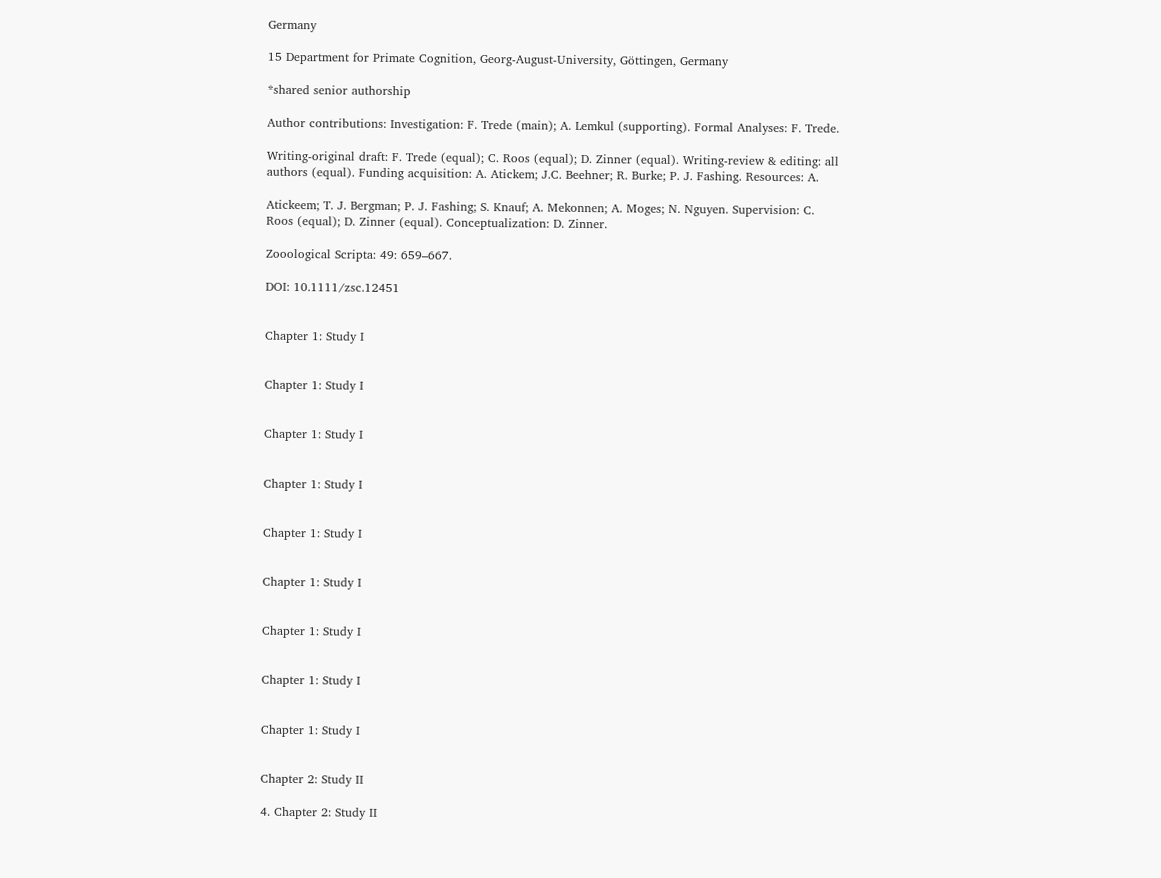Germany

15 Department for Primate Cognition, Georg-August-University, Göttingen, Germany

*shared senior authorship

Author contributions: Investigation: F. Trede (main); A. Lemkul (supporting). Formal Analyses: F. Trede.

Writing-original draft: F. Trede (equal); C. Roos (equal); D. Zinner (equal). Writing-review & editing: all authors (equal). Funding acquisition: A. Atickem; J.C. Beehner; R. Burke; P. J. Fashing. Resources: A.

Atickeem; T. J. Bergman; P. J. Fashing; S. Knauf; A. Mekonnen; A. Moges; N. Nguyen. Supervision: C. Roos (equal); D. Zinner (equal). Conceptualization: D. Zinner.

Zooological Scripta: 49: 659–667.

DOI: 10.1111/zsc.12451


Chapter 1: Study I


Chapter 1: Study I


Chapter 1: Study I


Chapter 1: Study I


Chapter 1: Study I


Chapter 1: Study I


Chapter 1: Study I


Chapter 1: Study I


Chapter 1: Study I


Chapter 2: Study II

4. Chapter 2: Study II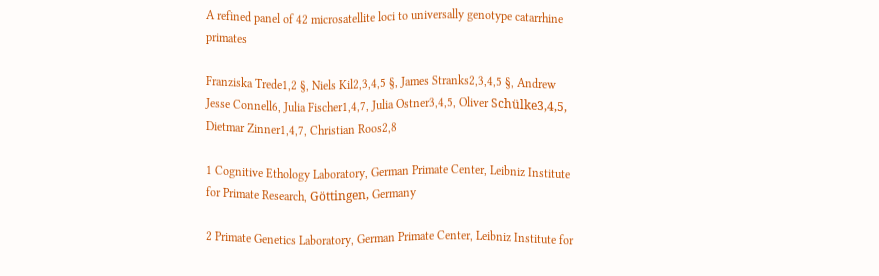A refined panel of 42 microsatellite loci to universally genotype catarrhine primates

Franziska Trede1,2 §, Niels Kil2,3,4,5 §, James Stranks2,3,4,5 §, Andrew Jesse Connell6, Julia Fischer1,4,7, Julia Ostner3,4,5, Oliver Schülke3,4,5, Dietmar Zinner1,4,7, Christian Roos2,8

1 Cognitive Ethology Laboratory, German Primate Center, Leibniz Institute for Primate Research, Göttingen, Germany

2 Primate Genetics Laboratory, German Primate Center, Leibniz Institute for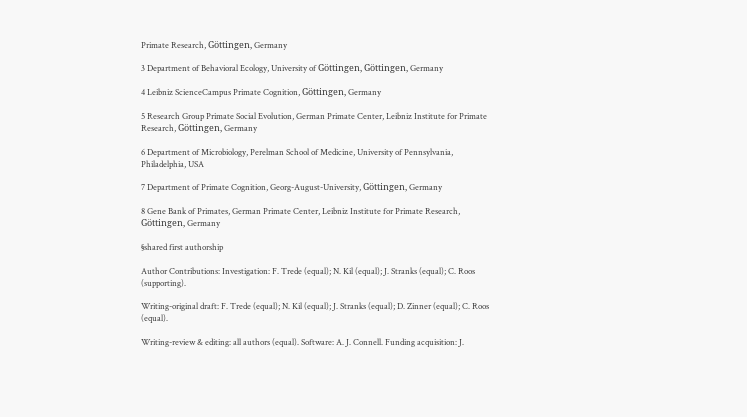Primate Research, Göttingen, Germany

3 Department of Behavioral Ecology, University of Göttingen, Göttingen, Germany

4 Leibniz ScienceCampus Primate Cognition, Göttingen, Germany

5 Research Group Primate Social Evolution, German Primate Center, Leibniz Institute for Primate Research, Göttingen, Germany

6 Department of Microbiology, Perelman School of Medicine, University of Pennsylvania, Philadelphia, USA

7 Department of Primate Cognition, Georg-August-University, Göttingen, Germany

8 Gene Bank of Primates, German Primate Center, Leibniz Institute for Primate Research, Göttingen, Germany

§shared first authorship

Author Contributions: Investigation: F. Trede (equal); N. Kil (equal); J. Stranks (equal); C. Roos (supporting).

Writing-original draft: F. Trede (equal); N. Kil (equal); J. Stranks (equal); D. Zinner (equal); C. Roos (equal).

Writing-review & editing: all authors (equal). Software: A. J. Connell. Funding acquisition: J.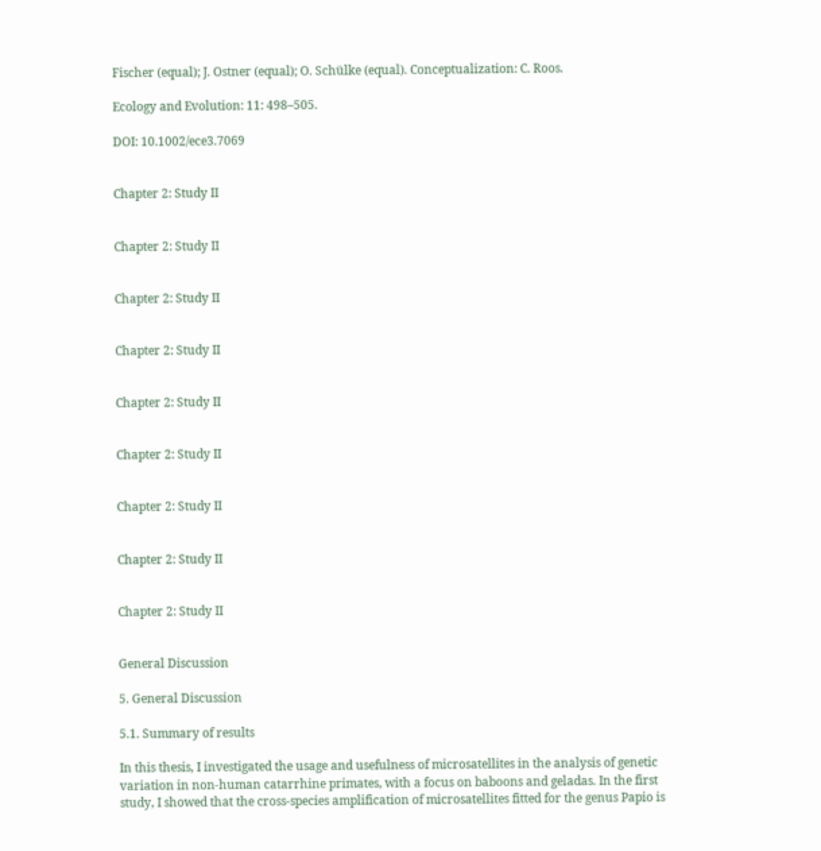Fischer (equal); J. Ostner (equal); O. Schülke (equal). Conceptualization: C. Roos.

Ecology and Evolution: 11: 498–505.

DOI: 10.1002/ece3.7069


Chapter 2: Study II


Chapter 2: Study II


Chapter 2: Study II


Chapter 2: Study II


Chapter 2: Study II


Chapter 2: Study II


Chapter 2: Study II


Chapter 2: Study II


Chapter 2: Study II


General Discussion

5. General Discussion

5.1. Summary of results

In this thesis, I investigated the usage and usefulness of microsatellites in the analysis of genetic variation in non-human catarrhine primates, with a focus on baboons and geladas. In the first study, I showed that the cross-species amplification of microsatellites fitted for the genus Papio is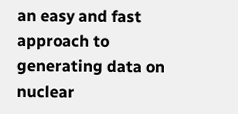an easy and fast approach to generating data on nuclear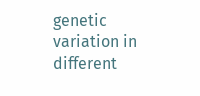genetic variation in different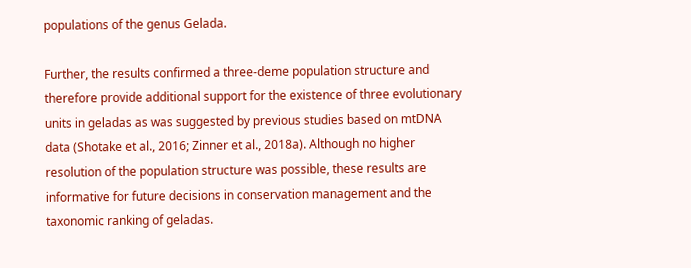populations of the genus Gelada.

Further, the results confirmed a three-deme population structure and therefore provide additional support for the existence of three evolutionary units in geladas as was suggested by previous studies based on mtDNA data (Shotake et al., 2016; Zinner et al., 2018a). Although no higher resolution of the population structure was possible, these results are informative for future decisions in conservation management and the taxonomic ranking of geladas.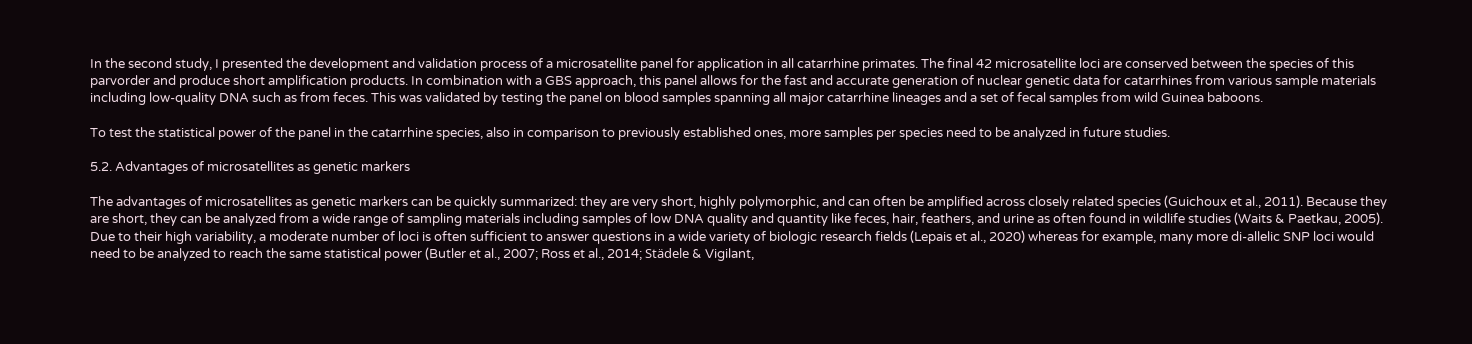In the second study, I presented the development and validation process of a microsatellite panel for application in all catarrhine primates. The final 42 microsatellite loci are conserved between the species of this parvorder and produce short amplification products. In combination with a GBS approach, this panel allows for the fast and accurate generation of nuclear genetic data for catarrhines from various sample materials including low-quality DNA such as from feces. This was validated by testing the panel on blood samples spanning all major catarrhine lineages and a set of fecal samples from wild Guinea baboons.

To test the statistical power of the panel in the catarrhine species, also in comparison to previously established ones, more samples per species need to be analyzed in future studies.

5.2. Advantages of microsatellites as genetic markers

The advantages of microsatellites as genetic markers can be quickly summarized: they are very short, highly polymorphic, and can often be amplified across closely related species (Guichoux et al., 2011). Because they are short, they can be analyzed from a wide range of sampling materials including samples of low DNA quality and quantity like feces, hair, feathers, and urine as often found in wildlife studies (Waits & Paetkau, 2005). Due to their high variability, a moderate number of loci is often sufficient to answer questions in a wide variety of biologic research fields (Lepais et al., 2020) whereas for example, many more di-allelic SNP loci would need to be analyzed to reach the same statistical power (Butler et al., 2007; Ross et al., 2014; Städele & Vigilant,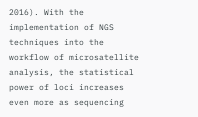2016). With the implementation of NGS techniques into the workflow of microsatellite analysis, the statistical power of loci increases even more as sequencing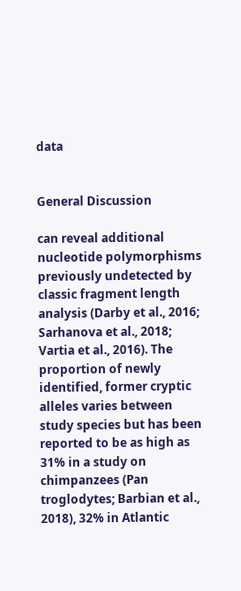data


General Discussion

can reveal additional nucleotide polymorphisms previously undetected by classic fragment length analysis (Darby et al., 2016; Sarhanova et al., 2018; Vartia et al., 2016). The proportion of newly identified, former cryptic alleles varies between study species but has been reported to be as high as 31% in a study on chimpanzees (Pan troglodytes; Barbian et al., 2018), 32% in Atlantic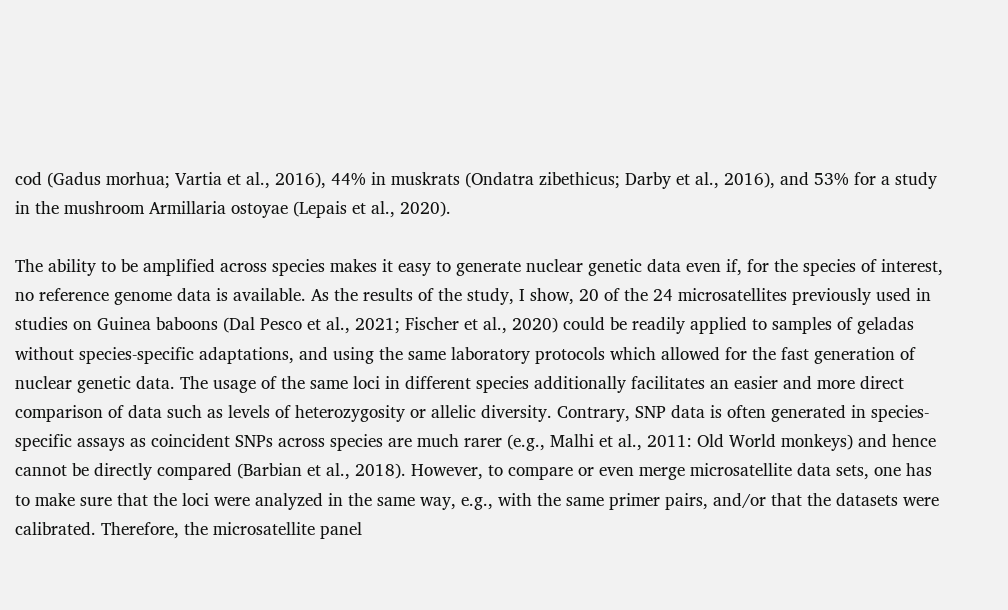cod (Gadus morhua; Vartia et al., 2016), 44% in muskrats (Ondatra zibethicus; Darby et al., 2016), and 53% for a study in the mushroom Armillaria ostoyae (Lepais et al., 2020).

The ability to be amplified across species makes it easy to generate nuclear genetic data even if, for the species of interest, no reference genome data is available. As the results of the study, I show, 20 of the 24 microsatellites previously used in studies on Guinea baboons (Dal Pesco et al., 2021; Fischer et al., 2020) could be readily applied to samples of geladas without species-specific adaptations, and using the same laboratory protocols which allowed for the fast generation of nuclear genetic data. The usage of the same loci in different species additionally facilitates an easier and more direct comparison of data such as levels of heterozygosity or allelic diversity. Contrary, SNP data is often generated in species- specific assays as coincident SNPs across species are much rarer (e.g., Malhi et al., 2011: Old World monkeys) and hence cannot be directly compared (Barbian et al., 2018). However, to compare or even merge microsatellite data sets, one has to make sure that the loci were analyzed in the same way, e.g., with the same primer pairs, and/or that the datasets were calibrated. Therefore, the microsatellite panel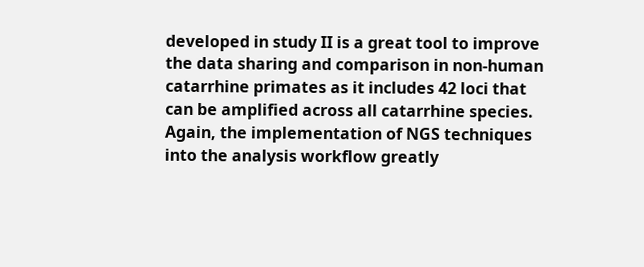developed in study II is a great tool to improve the data sharing and comparison in non-human catarrhine primates as it includes 42 loci that can be amplified across all catarrhine species. Again, the implementation of NGS techniques into the analysis workflow greatly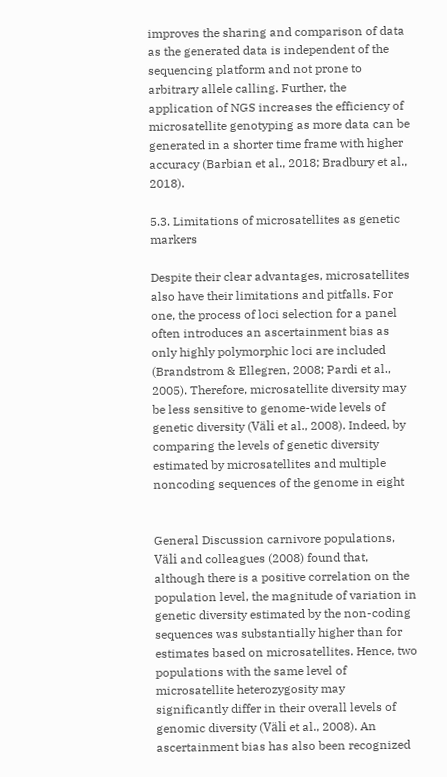improves the sharing and comparison of data as the generated data is independent of the sequencing platform and not prone to arbitrary allele calling. Further, the application of NGS increases the efficiency of microsatellite genotyping as more data can be generated in a shorter time frame with higher accuracy (Barbian et al., 2018; Bradbury et al., 2018).

5.3. Limitations of microsatellites as genetic markers

Despite their clear advantages, microsatellites also have their limitations and pitfalls. For one, the process of loci selection for a panel often introduces an ascertainment bias as only highly polymorphic loci are included (Brandstrom & Ellegren, 2008; Pardi et al., 2005). Therefore, microsatellite diversity may be less sensitive to genome-wide levels of genetic diversity (Väli et al., 2008). Indeed, by comparing the levels of genetic diversity estimated by microsatellites and multiple noncoding sequences of the genome in eight


General Discussion carnivore populations, Väli and colleagues (2008) found that, although there is a positive correlation on the population level, the magnitude of variation in genetic diversity estimated by the non-coding sequences was substantially higher than for estimates based on microsatellites. Hence, two populations with the same level of microsatellite heterozygosity may significantly differ in their overall levels of genomic diversity (Väli et al., 2008). An ascertainment bias has also been recognized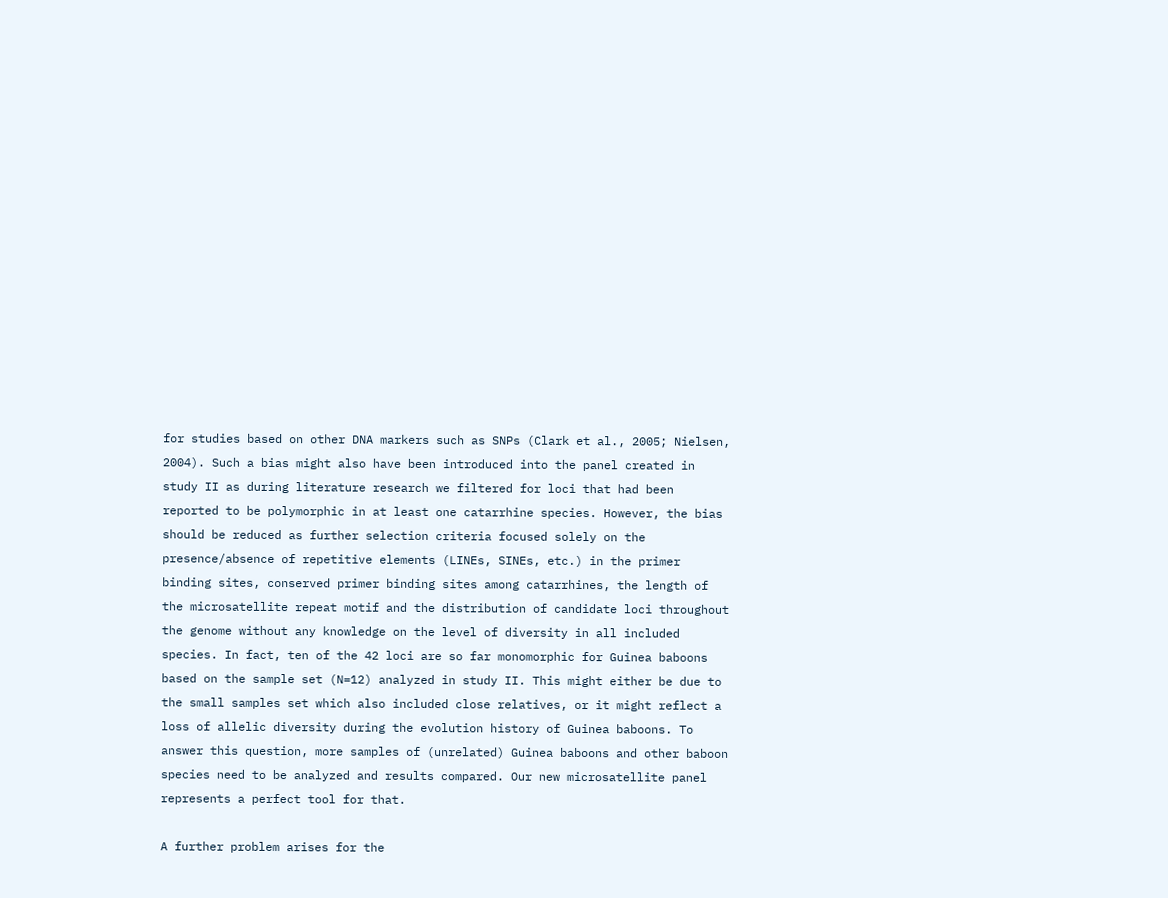for studies based on other DNA markers such as SNPs (Clark et al., 2005; Nielsen, 2004). Such a bias might also have been introduced into the panel created in study II as during literature research we filtered for loci that had been reported to be polymorphic in at least one catarrhine species. However, the bias should be reduced as further selection criteria focused solely on the presence/absence of repetitive elements (LINEs, SINEs, etc.) in the primer binding sites, conserved primer binding sites among catarrhines, the length of the microsatellite repeat motif and the distribution of candidate loci throughout the genome without any knowledge on the level of diversity in all included species. In fact, ten of the 42 loci are so far monomorphic for Guinea baboons based on the sample set (N=12) analyzed in study II. This might either be due to the small samples set which also included close relatives, or it might reflect a loss of allelic diversity during the evolution history of Guinea baboons. To answer this question, more samples of (unrelated) Guinea baboons and other baboon species need to be analyzed and results compared. Our new microsatellite panel represents a perfect tool for that.

A further problem arises for the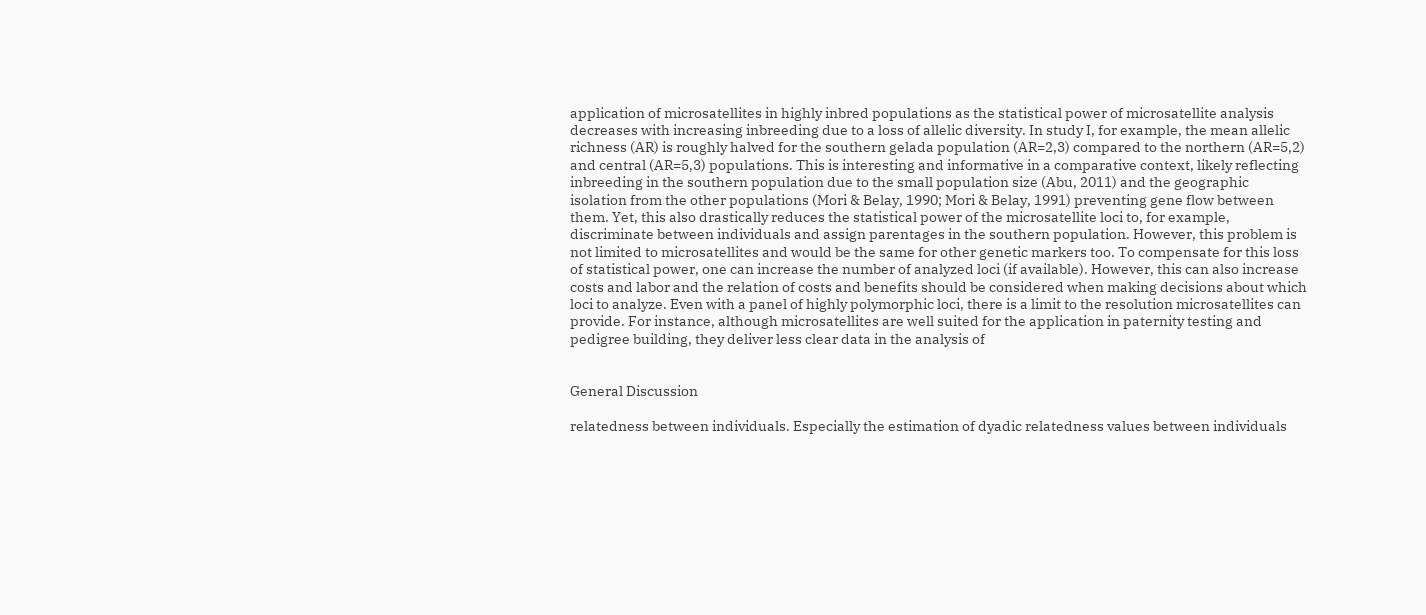application of microsatellites in highly inbred populations as the statistical power of microsatellite analysis decreases with increasing inbreeding due to a loss of allelic diversity. In study I, for example, the mean allelic richness (AR) is roughly halved for the southern gelada population (AR=2,3) compared to the northern (AR=5,2) and central (AR=5,3) populations. This is interesting and informative in a comparative context, likely reflecting inbreeding in the southern population due to the small population size (Abu, 2011) and the geographic isolation from the other populations (Mori & Belay, 1990; Mori & Belay, 1991) preventing gene flow between them. Yet, this also drastically reduces the statistical power of the microsatellite loci to, for example, discriminate between individuals and assign parentages in the southern population. However, this problem is not limited to microsatellites and would be the same for other genetic markers too. To compensate for this loss of statistical power, one can increase the number of analyzed loci (if available). However, this can also increase costs and labor and the relation of costs and benefits should be considered when making decisions about which loci to analyze. Even with a panel of highly polymorphic loci, there is a limit to the resolution microsatellites can provide. For instance, although microsatellites are well suited for the application in paternity testing and pedigree building, they deliver less clear data in the analysis of


General Discussion

relatedness between individuals. Especially the estimation of dyadic relatedness values between individuals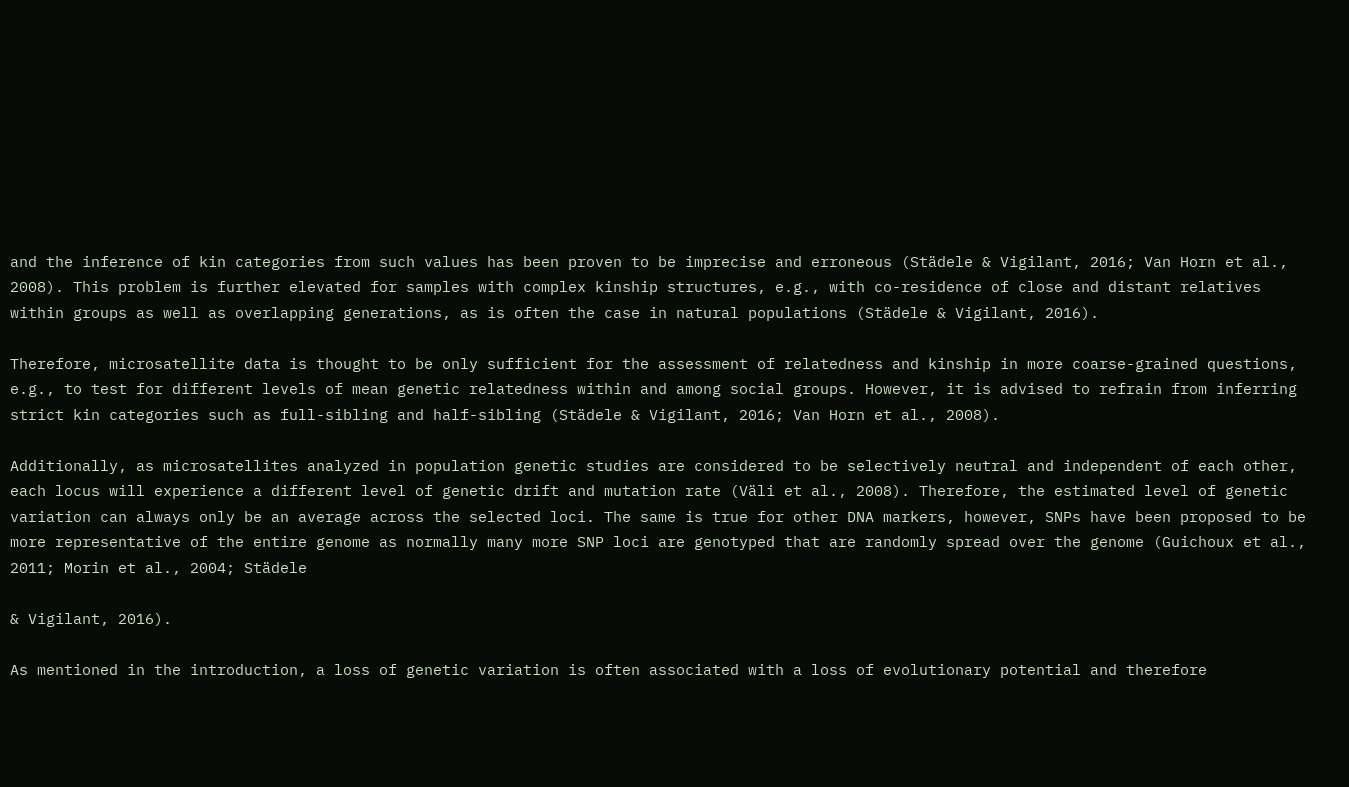and the inference of kin categories from such values has been proven to be imprecise and erroneous (Städele & Vigilant, 2016; Van Horn et al., 2008). This problem is further elevated for samples with complex kinship structures, e.g., with co-residence of close and distant relatives within groups as well as overlapping generations, as is often the case in natural populations (Städele & Vigilant, 2016).

Therefore, microsatellite data is thought to be only sufficient for the assessment of relatedness and kinship in more coarse-grained questions, e.g., to test for different levels of mean genetic relatedness within and among social groups. However, it is advised to refrain from inferring strict kin categories such as full-sibling and half-sibling (Städele & Vigilant, 2016; Van Horn et al., 2008).

Additionally, as microsatellites analyzed in population genetic studies are considered to be selectively neutral and independent of each other, each locus will experience a different level of genetic drift and mutation rate (Väli et al., 2008). Therefore, the estimated level of genetic variation can always only be an average across the selected loci. The same is true for other DNA markers, however, SNPs have been proposed to be more representative of the entire genome as normally many more SNP loci are genotyped that are randomly spread over the genome (Guichoux et al., 2011; Morin et al., 2004; Städele

& Vigilant, 2016).

As mentioned in the introduction, a loss of genetic variation is often associated with a loss of evolutionary potential and therefore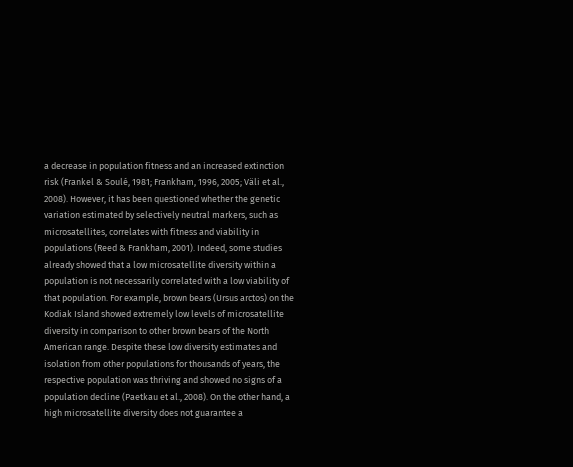a decrease in population fitness and an increased extinction risk (Frankel & Soulé, 1981; Frankham, 1996, 2005; Väli et al., 2008). However, it has been questioned whether the genetic variation estimated by selectively neutral markers, such as microsatellites, correlates with fitness and viability in populations (Reed & Frankham, 2001). Indeed, some studies already showed that a low microsatellite diversity within a population is not necessarily correlated with a low viability of that population. For example, brown bears (Ursus arctos) on the Kodiak Island showed extremely low levels of microsatellite diversity in comparison to other brown bears of the North American range. Despite these low diversity estimates and isolation from other populations for thousands of years, the respective population was thriving and showed no signs of a population decline (Paetkau et al., 2008). On the other hand, a high microsatellite diversity does not guarantee a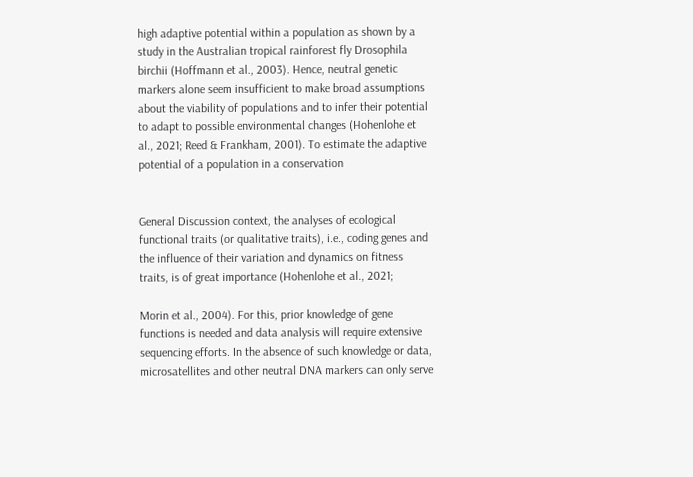high adaptive potential within a population as shown by a study in the Australian tropical rainforest fly Drosophila birchii (Hoffmann et al., 2003). Hence, neutral genetic markers alone seem insufficient to make broad assumptions about the viability of populations and to infer their potential to adapt to possible environmental changes (Hohenlohe et al., 2021; Reed & Frankham, 2001). To estimate the adaptive potential of a population in a conservation


General Discussion context, the analyses of ecological functional traits (or qualitative traits), i.e., coding genes and the influence of their variation and dynamics on fitness traits, is of great importance (Hohenlohe et al., 2021;

Morin et al., 2004). For this, prior knowledge of gene functions is needed and data analysis will require extensive sequencing efforts. In the absence of such knowledge or data, microsatellites and other neutral DNA markers can only serve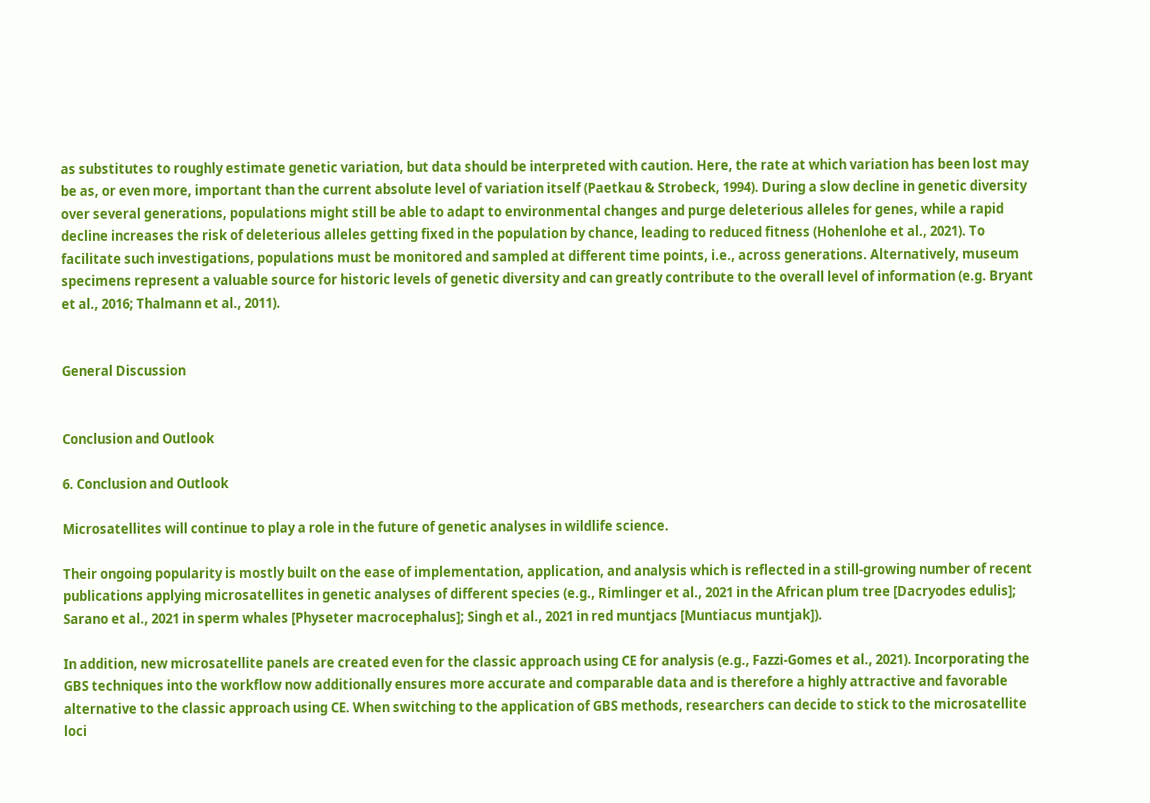as substitutes to roughly estimate genetic variation, but data should be interpreted with caution. Here, the rate at which variation has been lost may be as, or even more, important than the current absolute level of variation itself (Paetkau & Strobeck, 1994). During a slow decline in genetic diversity over several generations, populations might still be able to adapt to environmental changes and purge deleterious alleles for genes, while a rapid decline increases the risk of deleterious alleles getting fixed in the population by chance, leading to reduced fitness (Hohenlohe et al., 2021). To facilitate such investigations, populations must be monitored and sampled at different time points, i.e., across generations. Alternatively, museum specimens represent a valuable source for historic levels of genetic diversity and can greatly contribute to the overall level of information (e.g. Bryant et al., 2016; Thalmann et al., 2011).


General Discussion


Conclusion and Outlook

6. Conclusion and Outlook

Microsatellites will continue to play a role in the future of genetic analyses in wildlife science.

Their ongoing popularity is mostly built on the ease of implementation, application, and analysis which is reflected in a still-growing number of recent publications applying microsatellites in genetic analyses of different species (e.g., Rimlinger et al., 2021 in the African plum tree [Dacryodes edulis]; Sarano et al., 2021 in sperm whales [Physeter macrocephalus]; Singh et al., 2021 in red muntjacs [Muntiacus muntjak]).

In addition, new microsatellite panels are created even for the classic approach using CE for analysis (e.g., Fazzi-Gomes et al., 2021). Incorporating the GBS techniques into the workflow now additionally ensures more accurate and comparable data and is therefore a highly attractive and favorable alternative to the classic approach using CE. When switching to the application of GBS methods, researchers can decide to stick to the microsatellite loci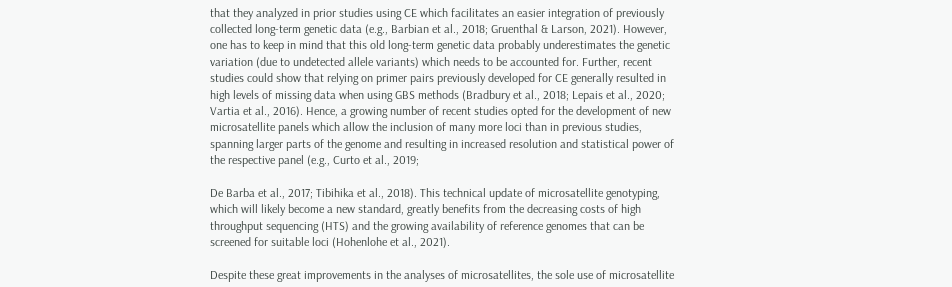that they analyzed in prior studies using CE which facilitates an easier integration of previously collected long-term genetic data (e.g., Barbian et al., 2018; Gruenthal & Larson, 2021). However, one has to keep in mind that this old long-term genetic data probably underestimates the genetic variation (due to undetected allele variants) which needs to be accounted for. Further, recent studies could show that relying on primer pairs previously developed for CE generally resulted in high levels of missing data when using GBS methods (Bradbury et al., 2018; Lepais et al., 2020; Vartia et al., 2016). Hence, a growing number of recent studies opted for the development of new microsatellite panels which allow the inclusion of many more loci than in previous studies, spanning larger parts of the genome and resulting in increased resolution and statistical power of the respective panel (e.g., Curto et al., 2019;

De Barba et al., 2017; Tibihika et al., 2018). This technical update of microsatellite genotyping, which will likely become a new standard, greatly benefits from the decreasing costs of high throughput sequencing (HTS) and the growing availability of reference genomes that can be screened for suitable loci (Hohenlohe et al., 2021).

Despite these great improvements in the analyses of microsatellites, the sole use of microsatellite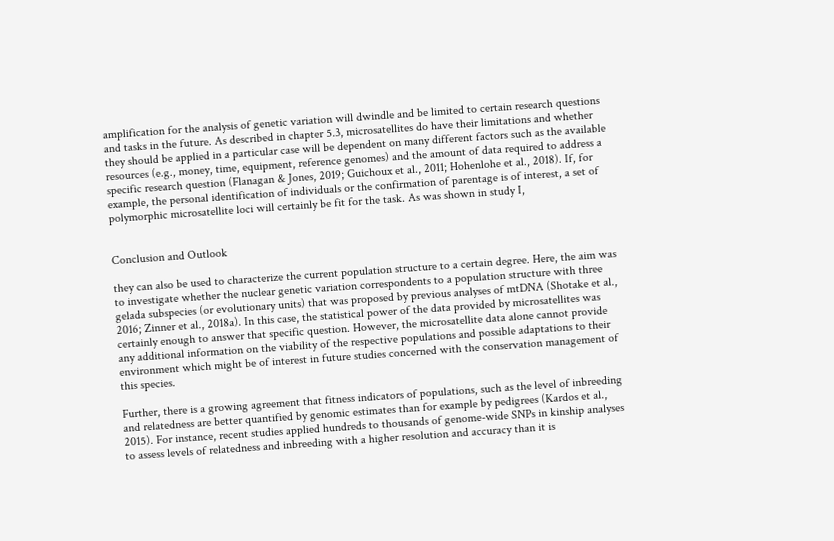amplification for the analysis of genetic variation will dwindle and be limited to certain research questions and tasks in the future. As described in chapter 5.3, microsatellites do have their limitations and whether they should be applied in a particular case will be dependent on many different factors such as the available resources (e.g., money, time, equipment, reference genomes) and the amount of data required to address a specific research question (Flanagan & Jones, 2019; Guichoux et al., 2011; Hohenlohe et al., 2018). If, for example, the personal identification of individuals or the confirmation of parentage is of interest, a set of polymorphic microsatellite loci will certainly be fit for the task. As was shown in study I,


Conclusion and Outlook

they can also be used to characterize the current population structure to a certain degree. Here, the aim was to investigate whether the nuclear genetic variation correspondents to a population structure with three gelada subspecies (or evolutionary units) that was proposed by previous analyses of mtDNA (Shotake et al., 2016; Zinner et al., 2018a). In this case, the statistical power of the data provided by microsatellites was certainly enough to answer that specific question. However, the microsatellite data alone cannot provide any additional information on the viability of the respective populations and possible adaptations to their environment which might be of interest in future studies concerned with the conservation management of this species.

Further, there is a growing agreement that fitness indicators of populations, such as the level of inbreeding and relatedness are better quantified by genomic estimates than for example by pedigrees (Kardos et al., 2015). For instance, recent studies applied hundreds to thousands of genome-wide SNPs in kinship analyses to assess levels of relatedness and inbreeding with a higher resolution and accuracy than it is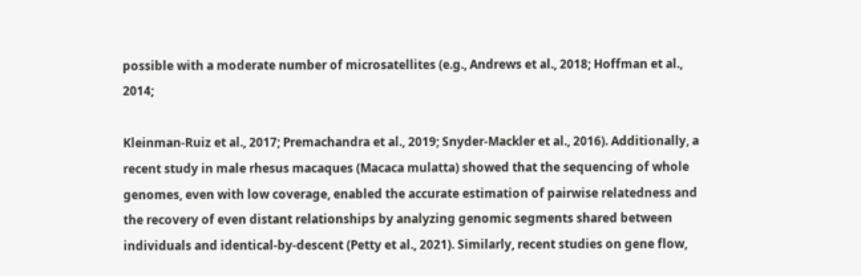possible with a moderate number of microsatellites (e.g., Andrews et al., 2018; Hoffman et al., 2014;

Kleinman-Ruiz et al., 2017; Premachandra et al., 2019; Snyder-Mackler et al., 2016). Additionally, a recent study in male rhesus macaques (Macaca mulatta) showed that the sequencing of whole genomes, even with low coverage, enabled the accurate estimation of pairwise relatedness and the recovery of even distant relationships by analyzing genomic segments shared between individuals and identical-by-descent (Petty et al., 2021). Similarly, recent studies on gene flow,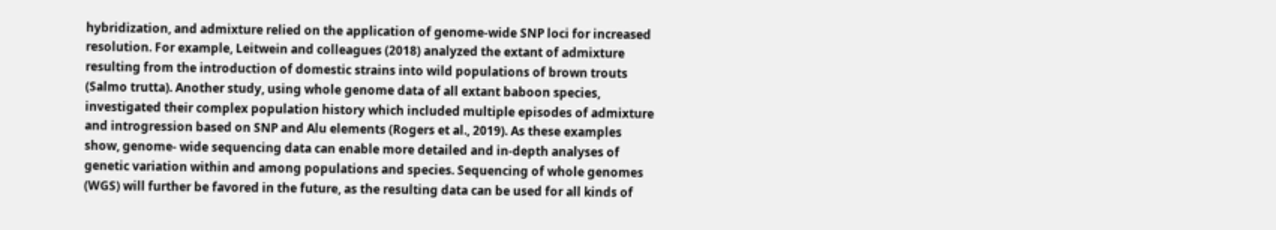hybridization, and admixture relied on the application of genome-wide SNP loci for increased resolution. For example, Leitwein and colleagues (2018) analyzed the extant of admixture resulting from the introduction of domestic strains into wild populations of brown trouts (Salmo trutta). Another study, using whole genome data of all extant baboon species, investigated their complex population history which included multiple episodes of admixture and introgression based on SNP and Alu elements (Rogers et al., 2019). As these examples show, genome- wide sequencing data can enable more detailed and in-depth analyses of genetic variation within and among populations and species. Sequencing of whole genomes (WGS) will further be favored in the future, as the resulting data can be used for all kinds of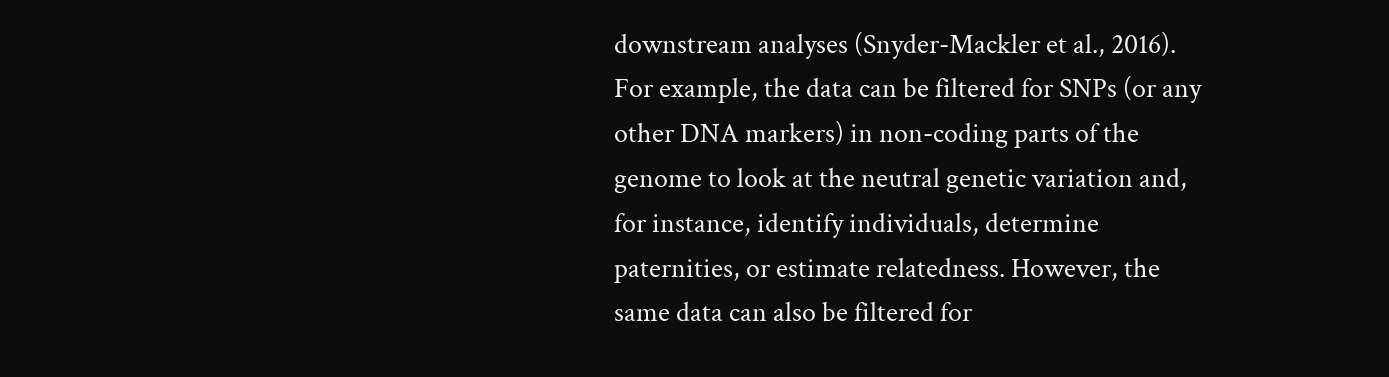downstream analyses (Snyder-Mackler et al., 2016). For example, the data can be filtered for SNPs (or any other DNA markers) in non-coding parts of the genome to look at the neutral genetic variation and, for instance, identify individuals, determine paternities, or estimate relatedness. However, the same data can also be filtered for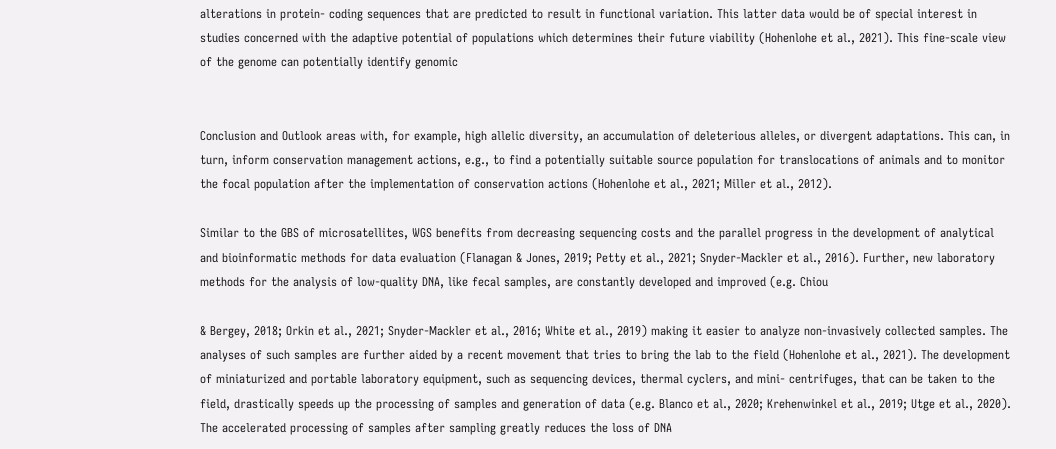alterations in protein- coding sequences that are predicted to result in functional variation. This latter data would be of special interest in studies concerned with the adaptive potential of populations which determines their future viability (Hohenlohe et al., 2021). This fine-scale view of the genome can potentially identify genomic


Conclusion and Outlook areas with, for example, high allelic diversity, an accumulation of deleterious alleles, or divergent adaptations. This can, in turn, inform conservation management actions, e.g., to find a potentially suitable source population for translocations of animals and to monitor the focal population after the implementation of conservation actions (Hohenlohe et al., 2021; Miller et al., 2012).

Similar to the GBS of microsatellites, WGS benefits from decreasing sequencing costs and the parallel progress in the development of analytical and bioinformatic methods for data evaluation (Flanagan & Jones, 2019; Petty et al., 2021; Snyder-Mackler et al., 2016). Further, new laboratory methods for the analysis of low-quality DNA, like fecal samples, are constantly developed and improved (e.g. Chiou

& Bergey, 2018; Orkin et al., 2021; Snyder-Mackler et al., 2016; White et al., 2019) making it easier to analyze non-invasively collected samples. The analyses of such samples are further aided by a recent movement that tries to bring the lab to the field (Hohenlohe et al., 2021). The development of miniaturized and portable laboratory equipment, such as sequencing devices, thermal cyclers, and mini- centrifuges, that can be taken to the field, drastically speeds up the processing of samples and generation of data (e.g. Blanco et al., 2020; Krehenwinkel et al., 2019; Utge et al., 2020). The accelerated processing of samples after sampling greatly reduces the loss of DNA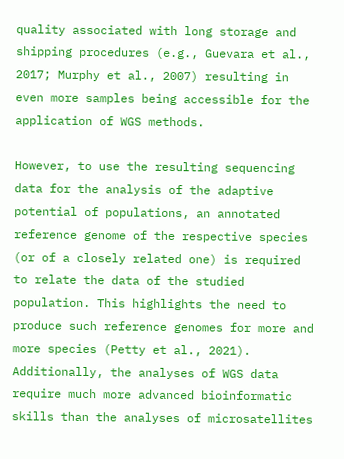quality associated with long storage and shipping procedures (e.g., Guevara et al., 2017; Murphy et al., 2007) resulting in even more samples being accessible for the application of WGS methods.

However, to use the resulting sequencing data for the analysis of the adaptive potential of populations, an annotated reference genome of the respective species (or of a closely related one) is required to relate the data of the studied population. This highlights the need to produce such reference genomes for more and more species (Petty et al., 2021). Additionally, the analyses of WGS data require much more advanced bioinformatic skills than the analyses of microsatellites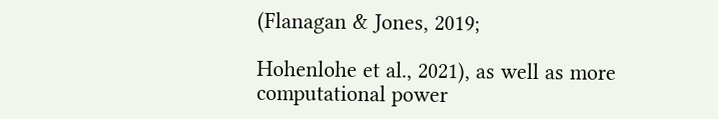(Flanagan & Jones, 2019;

Hohenlohe et al., 2021), as well as more computational power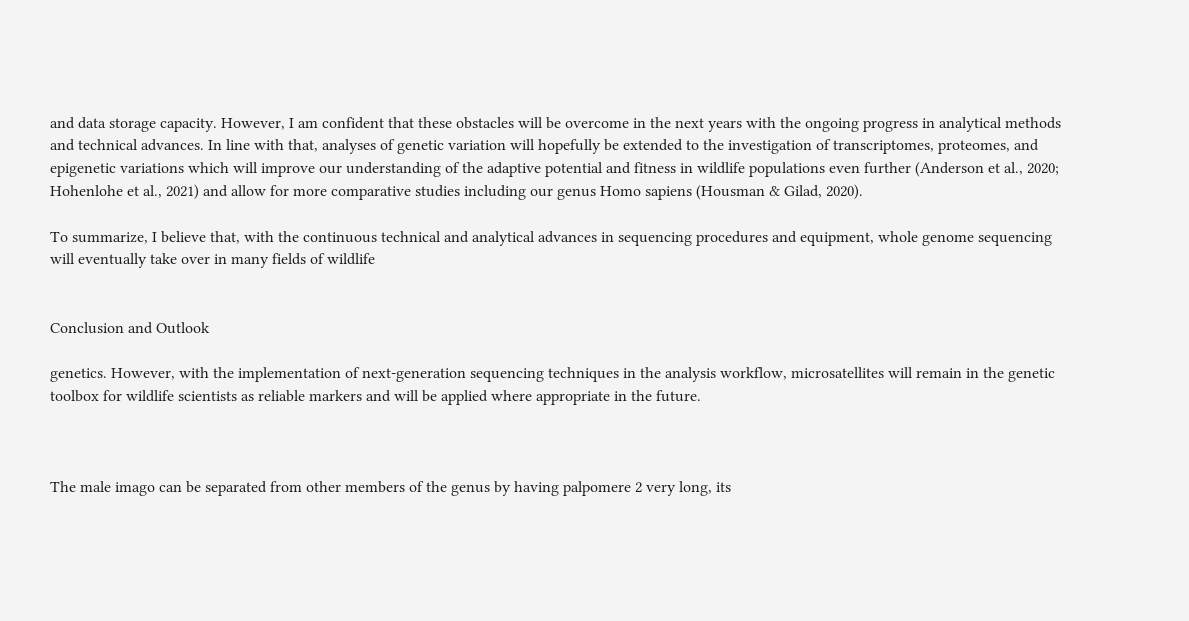and data storage capacity. However, I am confident that these obstacles will be overcome in the next years with the ongoing progress in analytical methods and technical advances. In line with that, analyses of genetic variation will hopefully be extended to the investigation of transcriptomes, proteomes, and epigenetic variations which will improve our understanding of the adaptive potential and fitness in wildlife populations even further (Anderson et al., 2020; Hohenlohe et al., 2021) and allow for more comparative studies including our genus Homo sapiens (Housman & Gilad, 2020).

To summarize, I believe that, with the continuous technical and analytical advances in sequencing procedures and equipment, whole genome sequencing will eventually take over in many fields of wildlife


Conclusion and Outlook

genetics. However, with the implementation of next-generation sequencing techniques in the analysis workflow, microsatellites will remain in the genetic toolbox for wildlife scientists as reliable markers and will be applied where appropriate in the future.



The male imago can be separated from other members of the genus by having palpomere 2 very long, its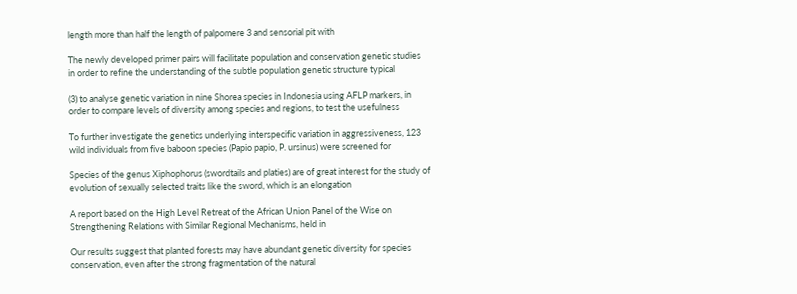length more than half the length of palpomere 3 and sensorial pit with

The newly developed primer pairs will facilitate population and conservation genetic studies in order to refine the understanding of the subtle population genetic structure typical

(3) to analyse genetic variation in nine Shorea species in Indonesia using AFLP markers, in order to compare levels of diversity among species and regions, to test the usefulness

To further investigate the genetics underlying interspecific variation in aggressiveness, 123 wild individuals from five baboon species (Papio papio, P. ursinus) were screened for

Species of the genus Xiphophorus (swordtails and platies) are of great interest for the study of evolution of sexually selected traits like the sword, which is an elongation

A report based on the High Level Retreat of the African Union Panel of the Wise on Strengthening Relations with Similar Regional Mechanisms, held in

Our results suggest that planted forests may have abundant genetic diversity for species conservation, even after the strong fragmentation of the natural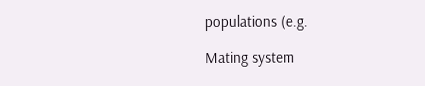populations (e.g.

Mating system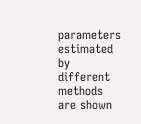parameters estimated by different methods are shown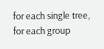for each single tree, for each group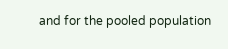and for the pooled population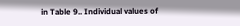in Table 9.. Individual values of